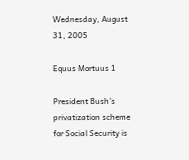Wednesday, August 31, 2005

Equus Mortuus 1

President Bush’s privatization scheme for Social Security is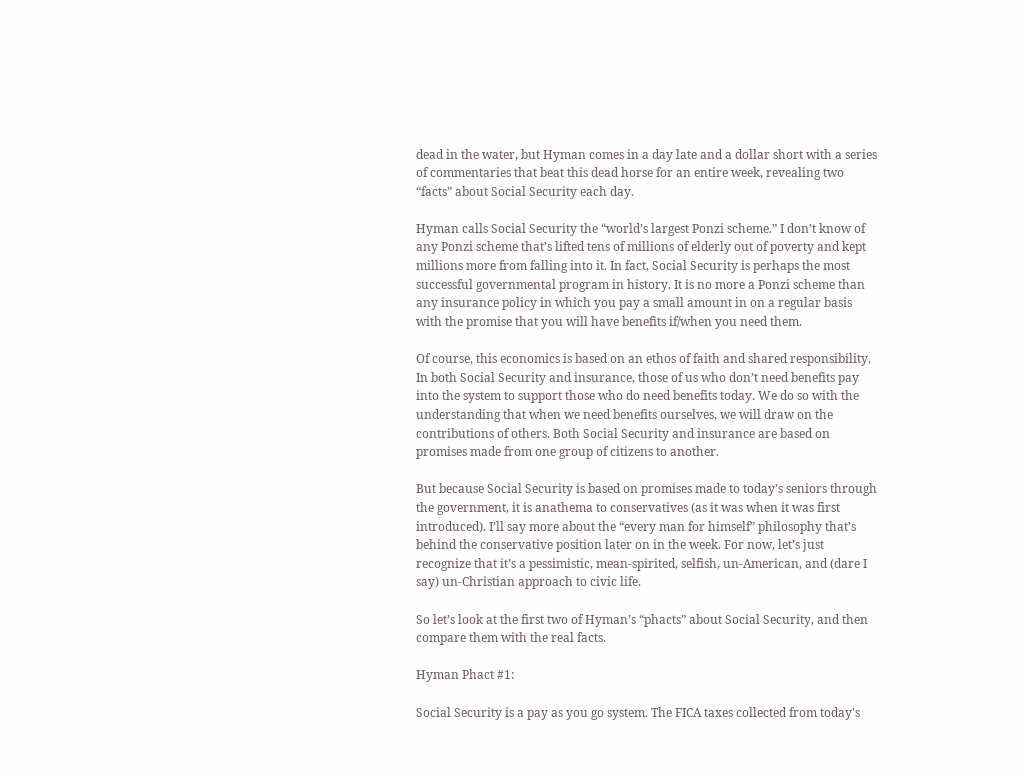dead in the water, but Hyman comes in a day late and a dollar short with a series of commentaries that beat this dead horse for an entire week, revealing two “facts” about Social Security each day.

Hyman calls Social Security the “world’s largest Ponzi scheme.” I don’t know of any Ponzi scheme that’s lifted tens of millions of elderly out of poverty and kept millions more from falling into it. In fact, Social Security is perhaps the most successful governmental program in history. It is no more a Ponzi scheme than any insurance policy in which you pay a small amount in on a regular basis with the promise that you will have benefits if/when you need them.

Of course, this economics is based on an ethos of faith and shared responsibility. In both Social Security and insurance, those of us who don’t need benefits pay into the system to support those who do need benefits today. We do so with the understanding that when we need benefits ourselves, we will draw on the contributions of others. Both Social Security and insurance are based on promises made from one group of citizens to another.

But because Social Security is based on promises made to today’s seniors through the government, it is anathema to conservatives (as it was when it was first introduced). I’ll say more about the “every man for himself” philosophy that’s behind the conservative position later on in the week. For now, let’s just recognize that it’s a pessimistic, mean-spirited, selfish, un-American, and (dare I say) un-Christian approach to civic life.

So let’s look at the first two of Hyman’s “phacts” about Social Security, and then compare them with the real facts.

Hyman Phact #1:

Social Security is a pay as you go system. The FICA taxes collected from today's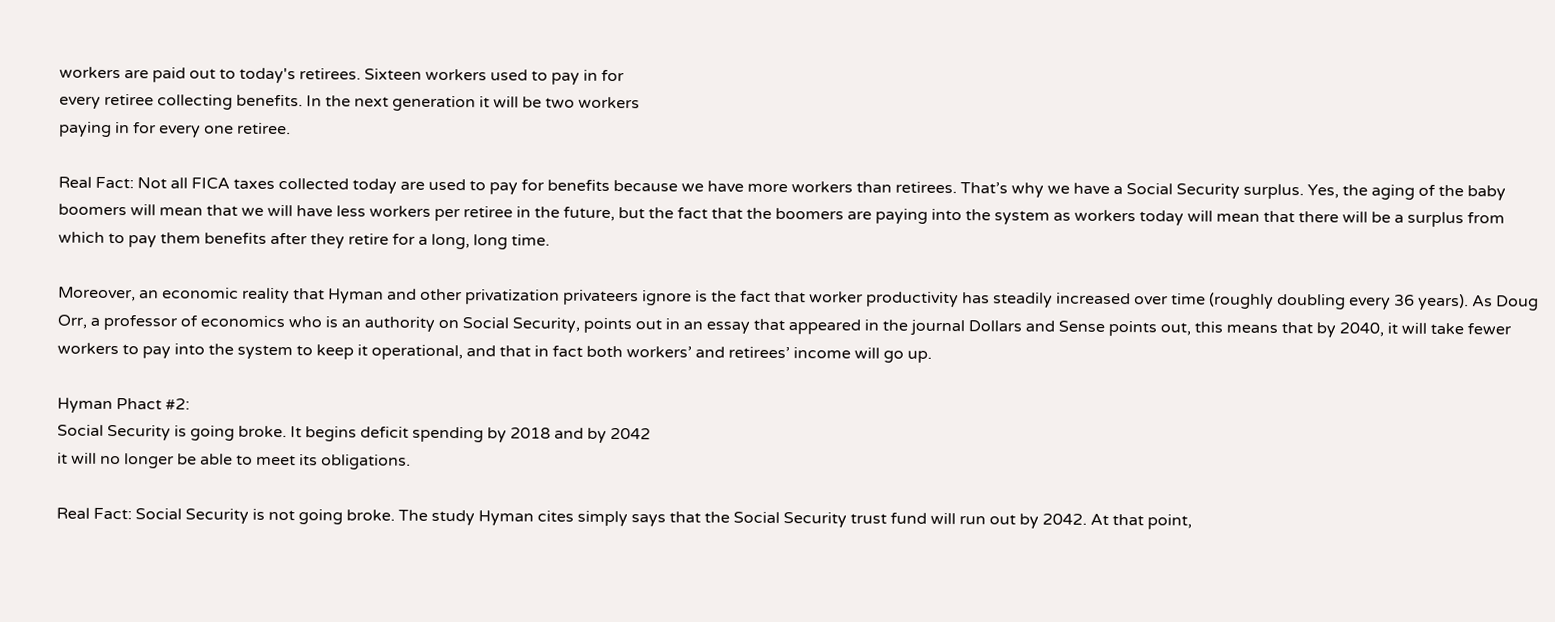workers are paid out to today's retirees. Sixteen workers used to pay in for
every retiree collecting benefits. In the next generation it will be two workers
paying in for every one retiree.

Real Fact: Not all FICA taxes collected today are used to pay for benefits because we have more workers than retirees. That’s why we have a Social Security surplus. Yes, the aging of the baby boomers will mean that we will have less workers per retiree in the future, but the fact that the boomers are paying into the system as workers today will mean that there will be a surplus from which to pay them benefits after they retire for a long, long time.

Moreover, an economic reality that Hyman and other privatization privateers ignore is the fact that worker productivity has steadily increased over time (roughly doubling every 36 years). As Doug Orr, a professor of economics who is an authority on Social Security, points out in an essay that appeared in the journal Dollars and Sense points out, this means that by 2040, it will take fewer workers to pay into the system to keep it operational, and that in fact both workers’ and retirees’ income will go up.

Hyman Phact #2:
Social Security is going broke. It begins deficit spending by 2018 and by 2042
it will no longer be able to meet its obligations.

Real Fact: Social Security is not going broke. The study Hyman cites simply says that the Social Security trust fund will run out by 2042. At that point,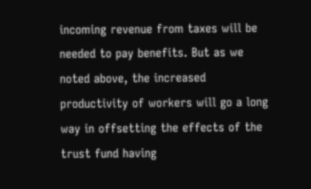incoming revenue from taxes will be needed to pay benefits. But as we noted above, the increased productivity of workers will go a long way in offsetting the effects of the trust fund having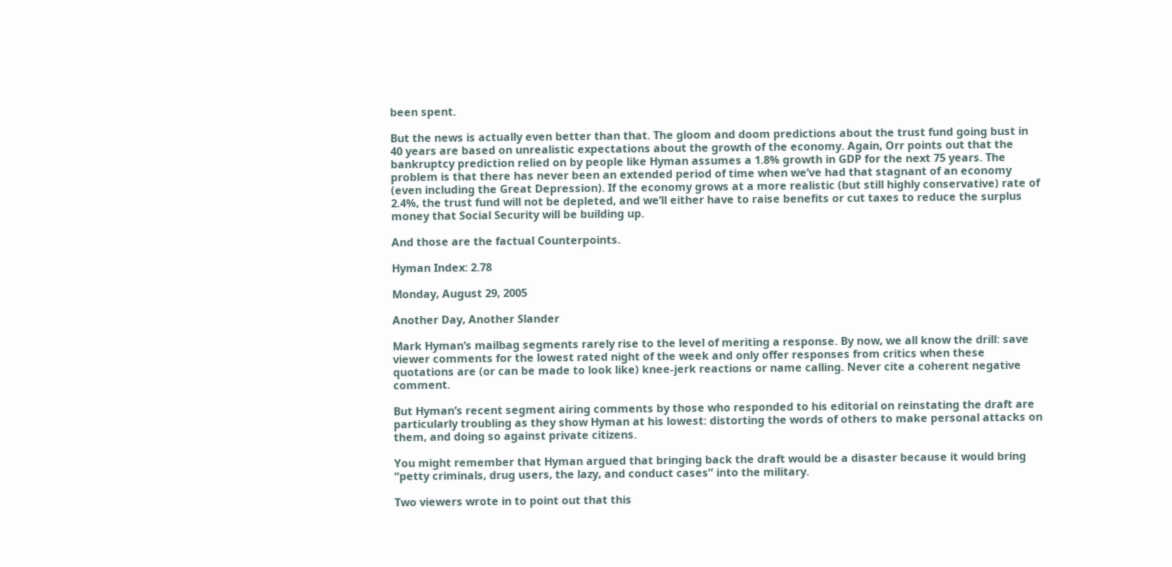been spent.

But the news is actually even better than that. The gloom and doom predictions about the trust fund going bust in 40 years are based on unrealistic expectations about the growth of the economy. Again, Orr points out that the bankruptcy prediction relied on by people like Hyman assumes a 1.8% growth in GDP for the next 75 years. The problem is that there has never been an extended period of time when we’ve had that stagnant of an economy (even including the Great Depression). If the economy grows at a more realistic (but still highly conservative) rate of 2.4%, the trust fund will not be depleted, and we’ll either have to raise benefits or cut taxes to reduce the surplus money that Social Security will be building up.

And those are the factual Counterpoints.

Hyman Index: 2.78

Monday, August 29, 2005

Another Day, Another Slander

Mark Hyman’s mailbag segments rarely rise to the level of meriting a response. By now, we all know the drill: save viewer comments for the lowest rated night of the week and only offer responses from critics when these quotations are (or can be made to look like) knee-jerk reactions or name calling. Never cite a coherent negative comment.

But Hyman’s recent segment airing comments by those who responded to his editorial on reinstating the draft are particularly troubling as they show Hyman at his lowest: distorting the words of others to make personal attacks on them, and doing so against private citizens.

You might remember that Hyman argued that bringing back the draft would be a disaster because it would bring “petty criminals, drug users, the lazy, and conduct cases” into the military.

Two viewers wrote in to point out that this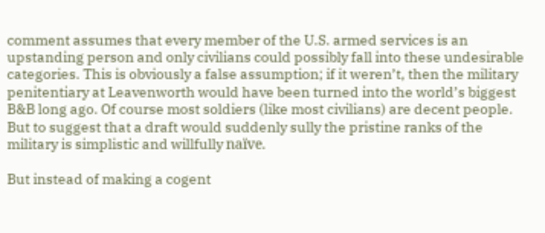comment assumes that every member of the U.S. armed services is an upstanding person and only civilians could possibly fall into these undesirable categories. This is obviously a false assumption; if it weren’t, then the military penitentiary at Leavenworth would have been turned into the world’s biggest B&B long ago. Of course most soldiers (like most civilians) are decent people. But to suggest that a draft would suddenly sully the pristine ranks of the military is simplistic and willfully naïve.

But instead of making a cogent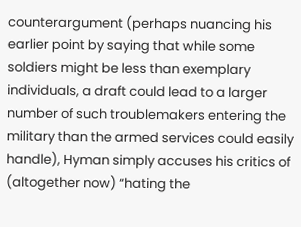counterargument (perhaps nuancing his earlier point by saying that while some soldiers might be less than exemplary individuals, a draft could lead to a larger number of such troublemakers entering the military than the armed services could easily handle), Hyman simply accuses his critics of (altogether now) “hating the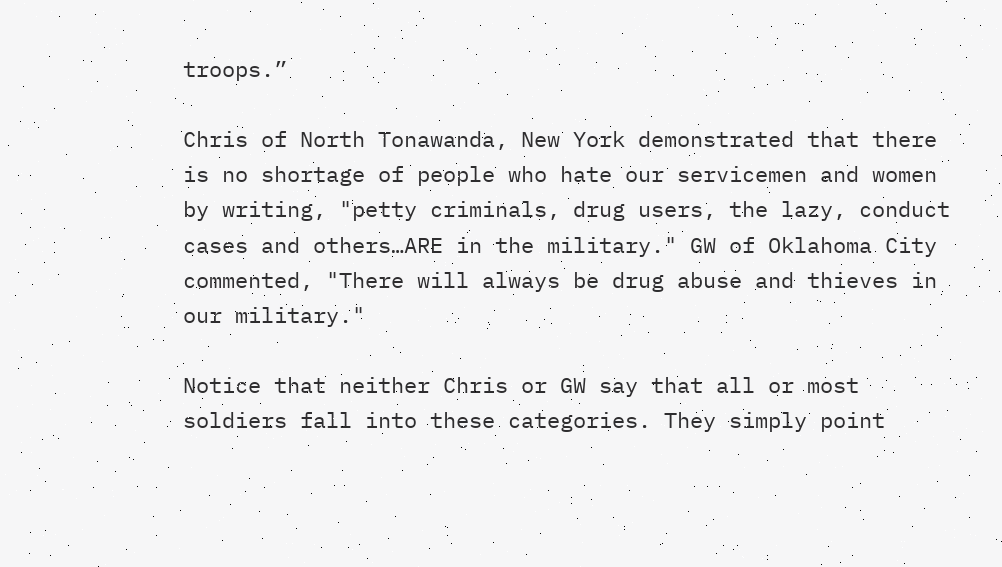troops.”

Chris of North Tonawanda, New York demonstrated that there is no shortage of people who hate our servicemen and women by writing, "petty criminals, drug users, the lazy, conduct cases and others…ARE in the military." GW of Oklahoma City commented, "There will always be drug abuse and thieves in our military."

Notice that neither Chris or GW say that all or most soldiers fall into these categories. They simply point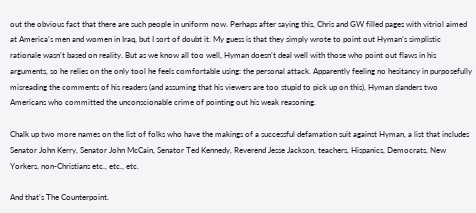out the obvious fact that there are such people in uniform now. Perhaps after saying this, Chris and GW filled pages with vitriol aimed at America’s men and women in Iraq, but I sort of doubt it. My guess is that they simply wrote to point out Hyman’s simplistic rationale wasn’t based on reality. But as we know all too well, Hyman doesn’t deal well with those who point out flaws in his arguments, so he relies on the only tool he feels comfortable using: the personal attack. Apparently feeling no hesitancy in purposefully misreading the comments of his readers (and assuming that his viewers are too stupid to pick up on this), Hyman slanders two Americans who committed the unconscionable crime of pointing out his weak reasoning.

Chalk up two more names on the list of folks who have the makings of a successful defamation suit against Hyman, a list that includes Senator John Kerry, Senator John McCain, Senator Ted Kennedy, Reverend Jesse Jackson, teachers, Hispanics, Democrats, New Yorkers, non-Christians etc., etc., etc.

And that’s The Counterpoint.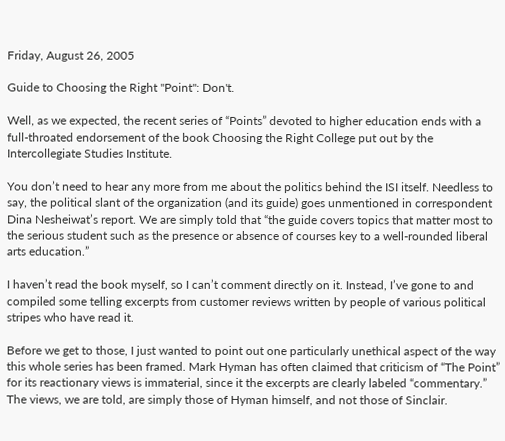Friday, August 26, 2005

Guide to Choosing the Right "Point": Don't.

Well, as we expected, the recent series of “Points” devoted to higher education ends with a full-throated endorsement of the book Choosing the Right College put out by the Intercollegiate Studies Institute.

You don’t need to hear any more from me about the politics behind the ISI itself. Needless to say, the political slant of the organization (and its guide) goes unmentioned in correspondent Dina Nesheiwat’s report. We are simply told that “the guide covers topics that matter most to the serious student such as the presence or absence of courses key to a well-rounded liberal arts education.”

I haven’t read the book myself, so I can’t comment directly on it. Instead, I’ve gone to and compiled some telling excerpts from customer reviews written by people of various political stripes who have read it.

Before we get to those, I just wanted to point out one particularly unethical aspect of the way this whole series has been framed. Mark Hyman has often claimed that criticism of “The Point” for its reactionary views is immaterial, since it the excerpts are clearly labeled “commentary.” The views, we are told, are simply those of Hyman himself, and not those of Sinclair.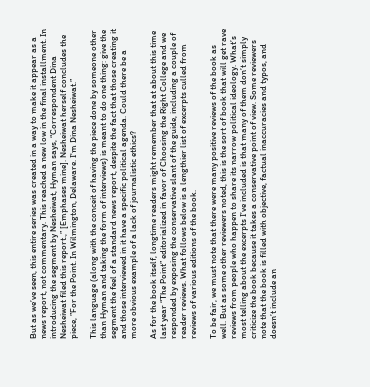But as we’ve seen, this entire series was created in a way to make it appear as a news report, not commentary. This reached a new low in the final installment. In introducing the segment by Nesheiwat, Hyman says, “Correspondent Dina Nesheiwat filed this report.,” [Emphases mine]. Nesheiwat herself concludes the piece, ”For the Point. In Wilmington, Delaware. I'm Dina Nesheiwat.”

This language (along with the conceit of having the piece done by someone other than Hyman and taking the form of interviews) is meant to do one thing: give the segment the feel of a standard news report, despite the fact that those creating it and those interviewed in it have a specific political agenda. Could there be a more obvious example of a lack of journalistic ethics?

As for the book itself, longtime readers might remember that at about this time last year “The Point” editorialized in favor of Choosing the Right College and we responded by exposing the conservative slant of the guide, including a couple of reader reviews. What follows below is a lengthier list of excerpts culled from reviews of various editions of the book.

To be fair, we must note that there were many positive reviews of the book as well. But as some other reviewers noted, this is the sort of book that will get rave reviews from people who happen to share its narrow political ideology. What’s most telling about the excerpts I’ve included is that many of them don’t simply criticize the book because it takes a conservative point of view. Some reviewers note that the book is filled with objective, factual inaccuracies and typos, and doesn’t include an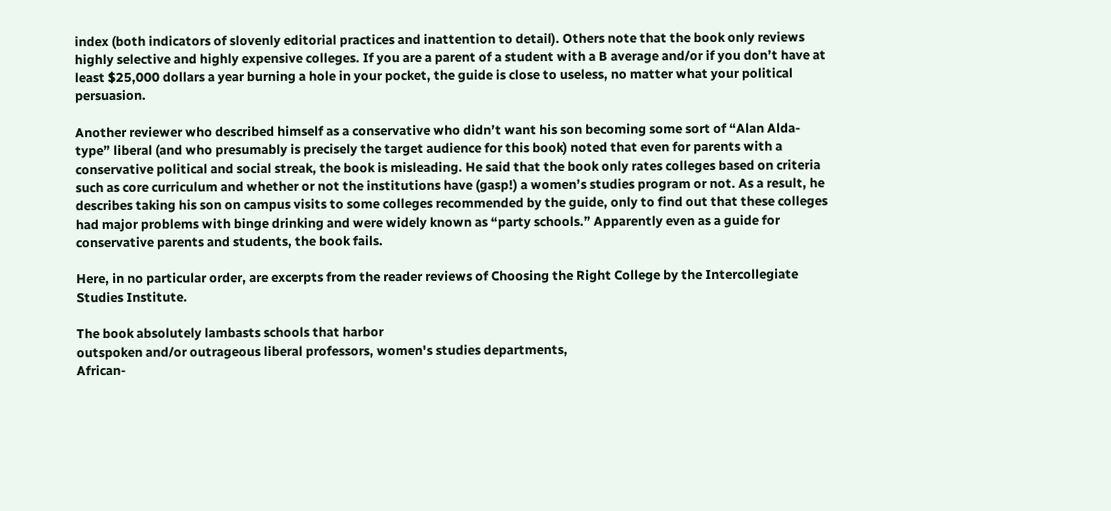index (both indicators of slovenly editorial practices and inattention to detail). Others note that the book only reviews highly selective and highly expensive colleges. If you are a parent of a student with a B average and/or if you don’t have at least $25,000 dollars a year burning a hole in your pocket, the guide is close to useless, no matter what your political persuasion.

Another reviewer who described himself as a conservative who didn’t want his son becoming some sort of “Alan Alda-type” liberal (and who presumably is precisely the target audience for this book) noted that even for parents with a conservative political and social streak, the book is misleading. He said that the book only rates colleges based on criteria such as core curriculum and whether or not the institutions have (gasp!) a women’s studies program or not. As a result, he describes taking his son on campus visits to some colleges recommended by the guide, only to find out that these colleges had major problems with binge drinking and were widely known as “party schools.” Apparently even as a guide for conservative parents and students, the book fails.

Here, in no particular order, are excerpts from the reader reviews of Choosing the Right College by the Intercollegiate Studies Institute.

The book absolutely lambasts schools that harbor
outspoken and/or outrageous liberal professors, women's studies departments,
African-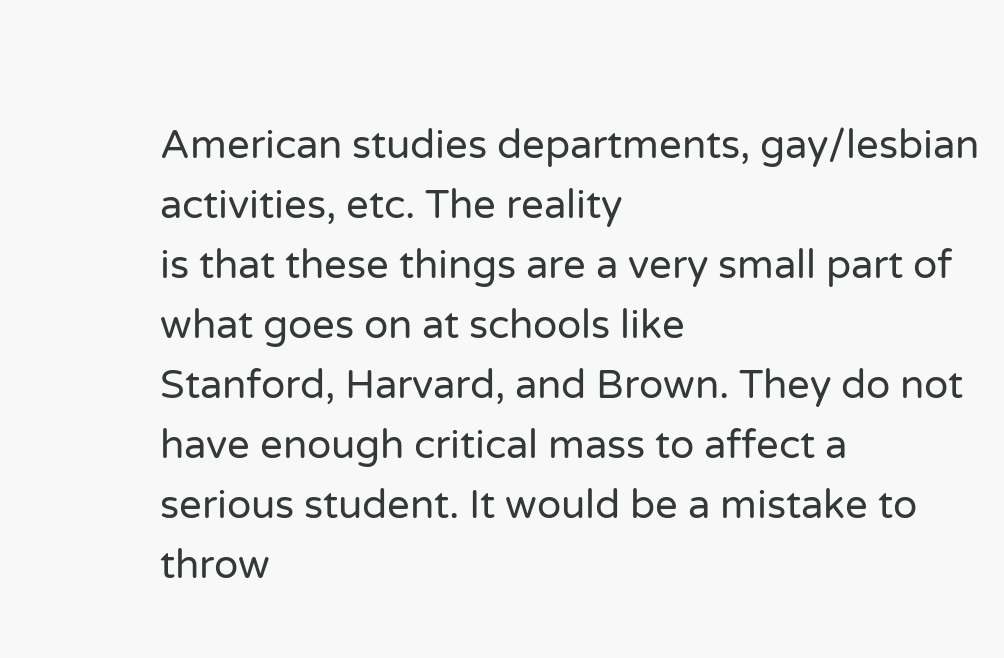American studies departments, gay/lesbian activities, etc. The reality
is that these things are a very small part of what goes on at schools like
Stanford, Harvard, and Brown. They do not have enough critical mass to affect a
serious student. It would be a mistake to throw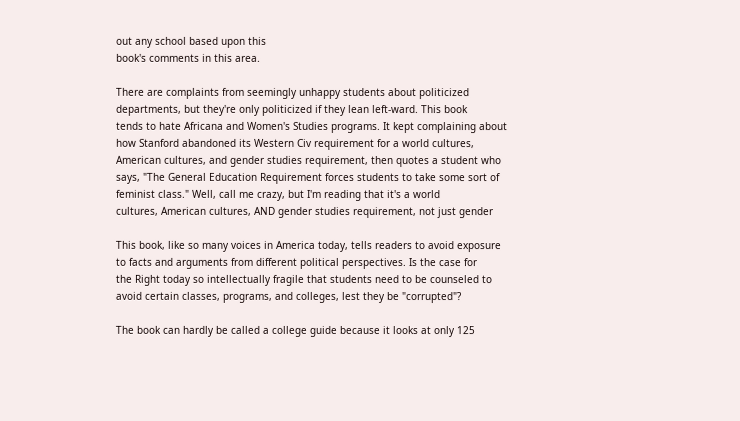out any school based upon this
book's comments in this area.

There are complaints from seemingly unhappy students about politicized
departments, but they're only politicized if they lean left-ward. This book
tends to hate Africana and Women's Studies programs. It kept complaining about
how Stanford abandoned its Western Civ requirement for a world cultures,
American cultures, and gender studies requirement, then quotes a student who
says, "The General Education Requirement forces students to take some sort of
feminist class." Well, call me crazy, but I'm reading that it's a world
cultures, American cultures, AND gender studies requirement, not just gender

This book, like so many voices in America today, tells readers to avoid exposure
to facts and arguments from different political perspectives. Is the case for
the Right today so intellectually fragile that students need to be counseled to
avoid certain classes, programs, and colleges, lest they be "corrupted"?

The book can hardly be called a college guide because it looks at only 125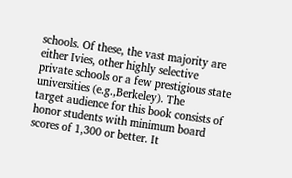schools. Of these, the vast majority are either Ivies, other highly selective
private schools or a few prestigious state universities (e.g.,Berkeley). The
target audience for this book consists of honor students with minimum board
scores of 1,300 or better. It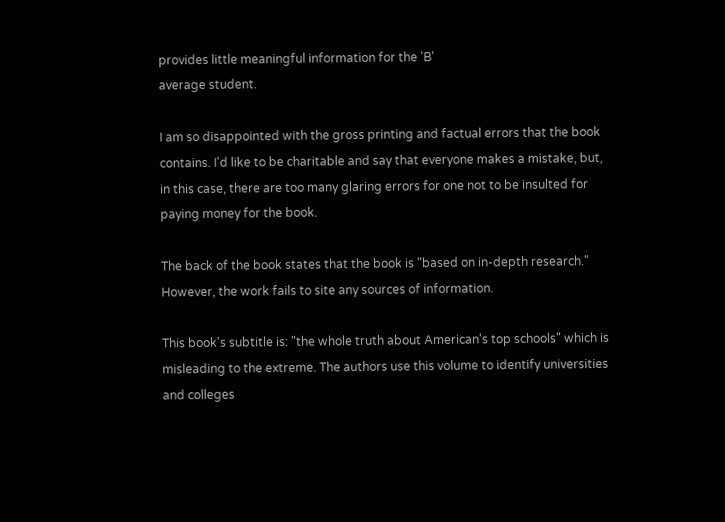provides little meaningful information for the 'B'
average student.

I am so disappointed with the gross printing and factual errors that the book
contains. I'd like to be charitable and say that everyone makes a mistake, but,
in this case, there are too many glaring errors for one not to be insulted for
paying money for the book.

The back of the book states that the book is "based on in-depth research."
However, the work fails to site any sources of information.

This book's subtitle is: "the whole truth about American's top schools" which is
misleading to the extreme. The authors use this volume to identify universities
and colleges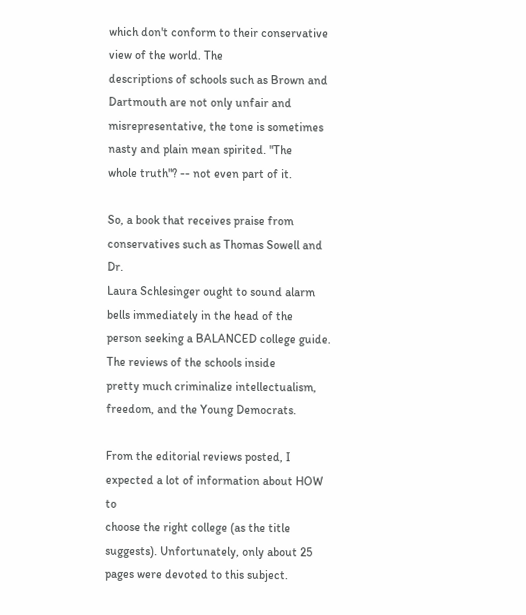which don't conform to their conservative view of the world. The
descriptions of schools such as Brown and Dartmouth are not only unfair and
misrepresentative, the tone is sometimes nasty and plain mean spirited. "The
whole truth"? -- not even part of it.

So, a book that receives praise from conservatives such as Thomas Sowell and Dr.
Laura Schlesinger ought to sound alarm bells immediately in the head of the
person seeking a BALANCED college guide. The reviews of the schools inside
pretty much criminalize intellectualism, freedom, and the Young Democrats.

From the editorial reviews posted, I expected a lot of information about HOW to
choose the right college (as the title suggests). Unfortunately, only about 25
pages were devoted to this subject.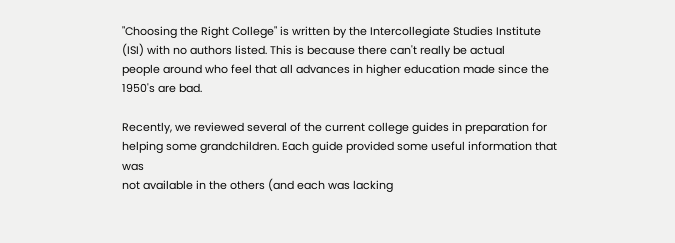"Choosing the Right College" is written by the Intercollegiate Studies Institute
(ISI) with no authors listed. This is because there can't really be actual
people around who feel that all advances in higher education made since the
1950's are bad.

Recently, we reviewed several of the current college guides in preparation for
helping some grandchildren. Each guide provided some useful information that was
not available in the others (and each was lacking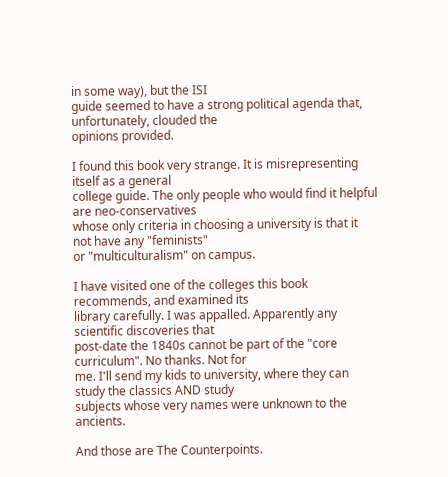in some way), but the ISI
guide seemed to have a strong political agenda that, unfortunately, clouded the
opinions provided.

I found this book very strange. It is misrepresenting itself as a general
college guide. The only people who would find it helpful are neo-conservatives
whose only criteria in choosing a university is that it not have any "feminists"
or "multiculturalism" on campus.

I have visited one of the colleges this book recommends, and examined its
library carefully. I was appalled. Apparently any scientific discoveries that
post-date the 1840s cannot be part of the "core curriculum". No thanks. Not for
me. I'll send my kids to university, where they can study the classics AND study
subjects whose very names were unknown to the ancients.

And those are The Counterpoints.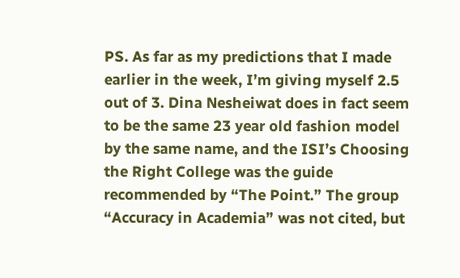PS. As far as my predictions that I made earlier in the week, I’m giving myself 2.5 out of 3. Dina Nesheiwat does in fact seem to be the same 23 year old fashion model by the same name, and the ISI’s Choosing the Right College was the guide recommended by “The Point.” The group “Accuracy in Academia” was not cited, but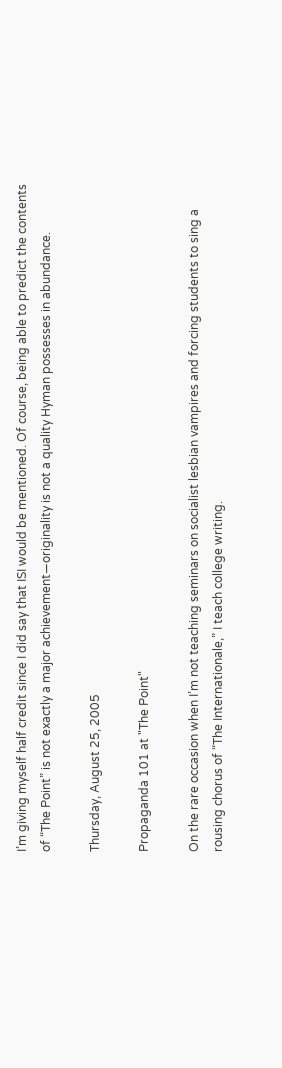I’m giving myself half credit since I did say that ISI would be mentioned. Of course, being able to predict the contents of “The Point” is not exactly a major achievement—originality is not a quality Hyman possesses in abundance.

Thursday, August 25, 2005

Propaganda 101 at "The Point"

On the rare occasion when I’m not teaching seminars on socialist lesbian vampires and forcing students to sing a rousing chorus of “The Internationale,” I teach college writing.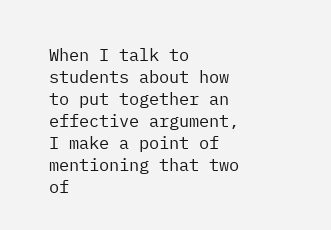When I talk to students about how to put together an effective argument, I make a point of mentioning that two of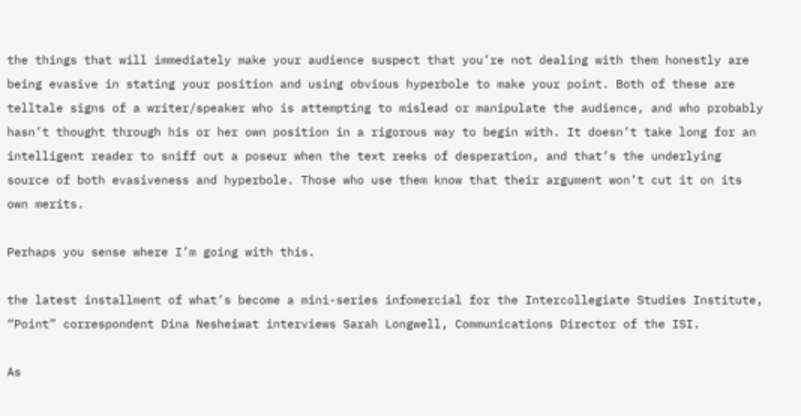the things that will immediately make your audience suspect that you’re not dealing with them honestly are being evasive in stating your position and using obvious hyperbole to make your point. Both of these are telltale signs of a writer/speaker who is attempting to mislead or manipulate the audience, and who probably hasn’t thought through his or her own position in a rigorous way to begin with. It doesn’t take long for an intelligent reader to sniff out a poseur when the text reeks of desperation, and that’s the underlying source of both evasiveness and hyperbole. Those who use them know that their argument won’t cut it on its own merits.

Perhaps you sense where I’m going with this.

the latest installment of what’s become a mini-series infomercial for the Intercollegiate Studies Institute, “Point” correspondent Dina Nesheiwat interviews Sarah Longwell, Communications Director of the ISI.

As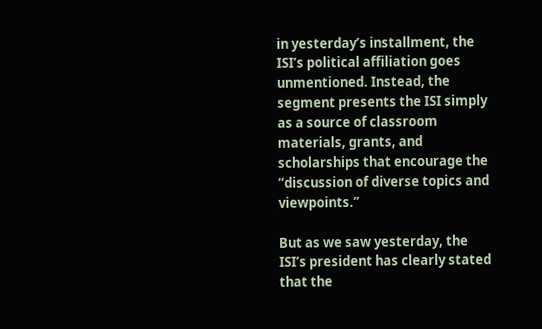in yesterday’s installment, the ISI’s political affiliation goes unmentioned. Instead, the segment presents the ISI simply as a source of classroom materials, grants, and scholarships that encourage the “discussion of diverse topics and viewpoints.”

But as we saw yesterday, the ISI’s president has clearly stated that the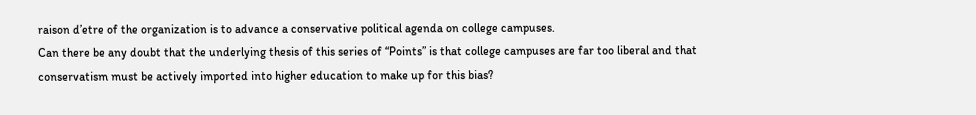raison d’etre of the organization is to advance a conservative political agenda on college campuses.
Can there be any doubt that the underlying thesis of this series of “Points” is that college campuses are far too liberal and that conservatism must be actively imported into higher education to make up for this bias?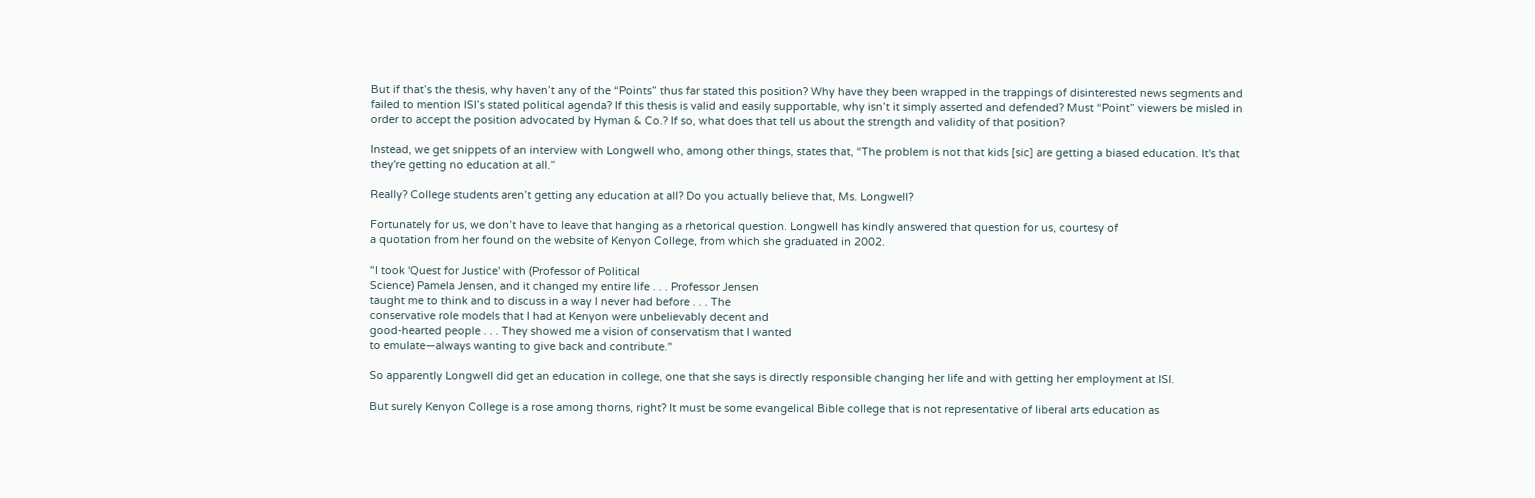But if that’s the thesis, why haven’t any of the “Points” thus far stated this position? Why have they been wrapped in the trappings of disinterested news segments and failed to mention ISI’s stated political agenda? If this thesis is valid and easily supportable, why isn’t it simply asserted and defended? Must “Point” viewers be misled in order to accept the position advocated by Hyman & Co.? If so, what does that tell us about the strength and validity of that position?

Instead, we get snippets of an interview with Longwell who, among other things, states that, “The problem is not that kids [sic] are getting a biased education. It's that they're getting no education at all.”

Really? College students aren’t getting any education at all? Do you actually believe that, Ms. Longwell?

Fortunately for us, we don’t have to leave that hanging as a rhetorical question. Longwell has kindly answered that question for us, courtesy of
a quotation from her found on the website of Kenyon College, from which she graduated in 2002.

"I took 'Quest for Justice' with (Professor of Political
Science) Pamela Jensen, and it changed my entire life . . . Professor Jensen
taught me to think and to discuss in a way I never had before . . . The
conservative role models that I had at Kenyon were unbelievably decent and
good-hearted people . . . They showed me a vision of conservatism that I wanted
to emulate—always wanting to give back and contribute."

So apparently Longwell did get an education in college, one that she says is directly responsible changing her life and with getting her employment at ISI.

But surely Kenyon College is a rose among thorns, right? It must be some evangelical Bible college that is not representative of liberal arts education as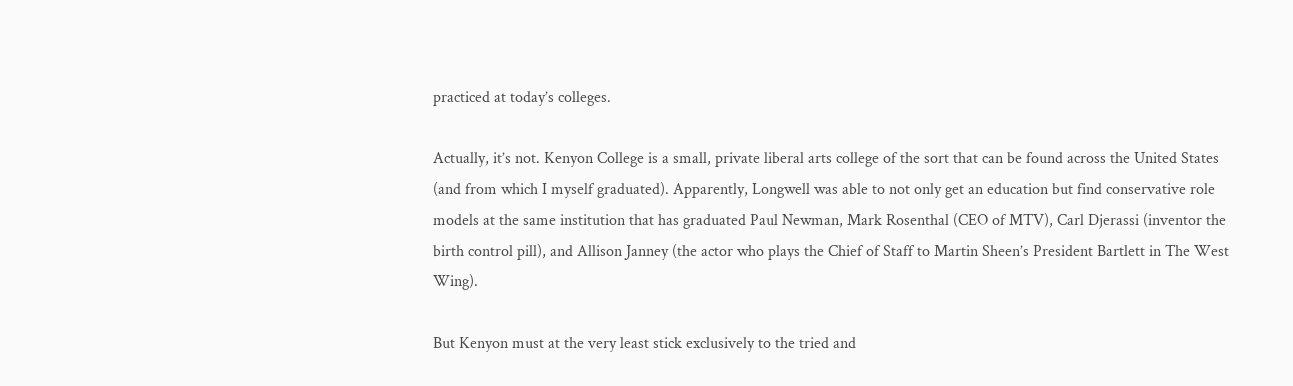practiced at today’s colleges.

Actually, it’s not. Kenyon College is a small, private liberal arts college of the sort that can be found across the United States (and from which I myself graduated). Apparently, Longwell was able to not only get an education but find conservative role models at the same institution that has graduated Paul Newman, Mark Rosenthal (CEO of MTV), Carl Djerassi (inventor the birth control pill), and Allison Janney (the actor who plays the Chief of Staff to Martin Sheen’s President Bartlett in The West Wing).

But Kenyon must at the very least stick exclusively to the tried and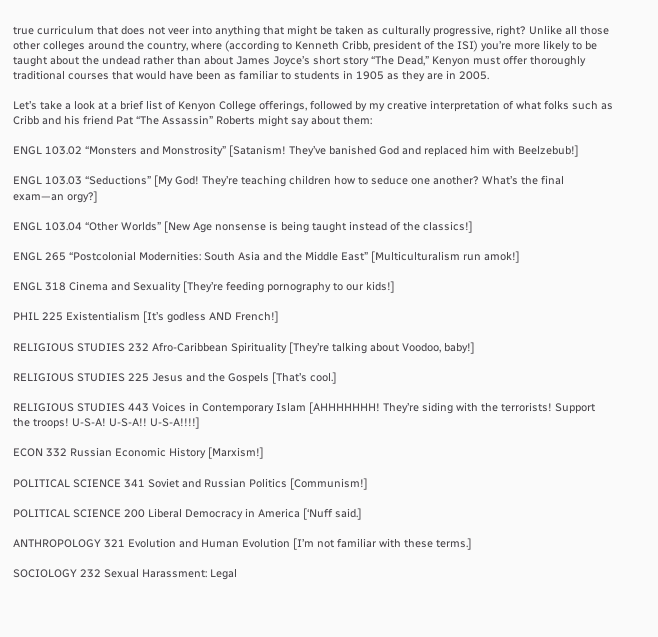true curriculum that does not veer into anything that might be taken as culturally progressive, right? Unlike all those other colleges around the country, where (according to Kenneth Cribb, president of the ISI) you’re more likely to be taught about the undead rather than about James Joyce’s short story “The Dead,” Kenyon must offer thoroughly traditional courses that would have been as familiar to students in 1905 as they are in 2005.

Let’s take a look at a brief list of Kenyon College offerings, followed by my creative interpretation of what folks such as Cribb and his friend Pat “The Assassin” Roberts might say about them:

ENGL 103.02 “Monsters and Monstrosity” [Satanism! They’ve banished God and replaced him with Beelzebub!]

ENGL 103.03 “Seductions” [My God! They’re teaching children how to seduce one another? What’s the final exam—an orgy?]

ENGL 103.04 “Other Worlds” [New Age nonsense is being taught instead of the classics!]

ENGL 265 “Postcolonial Modernities: South Asia and the Middle East” [Multiculturalism run amok!]

ENGL 318 Cinema and Sexuality [They’re feeding pornography to our kids!]

PHIL 225 Existentialism [It’s godless AND French!]

RELIGIOUS STUDIES 232 Afro-Caribbean Spirituality [They’re talking about Voodoo, baby!]

RELIGIOUS STUDIES 225 Jesus and the Gospels [That’s cool.]

RELIGIOUS STUDIES 443 Voices in Contemporary Islam [AHHHHHHH! They’re siding with the terrorists! Support the troops! U-S-A! U-S-A!! U-S-A!!!!]

ECON 332 Russian Economic History [Marxism!]

POLITICAL SCIENCE 341 Soviet and Russian Politics [Communism!]

POLITICAL SCIENCE 200 Liberal Democracy in America [‘Nuff said.]

ANTHROPOLOGY 321 Evolution and Human Evolution [I’m not familiar with these terms.]

SOCIOLOGY 232 Sexual Harassment: Legal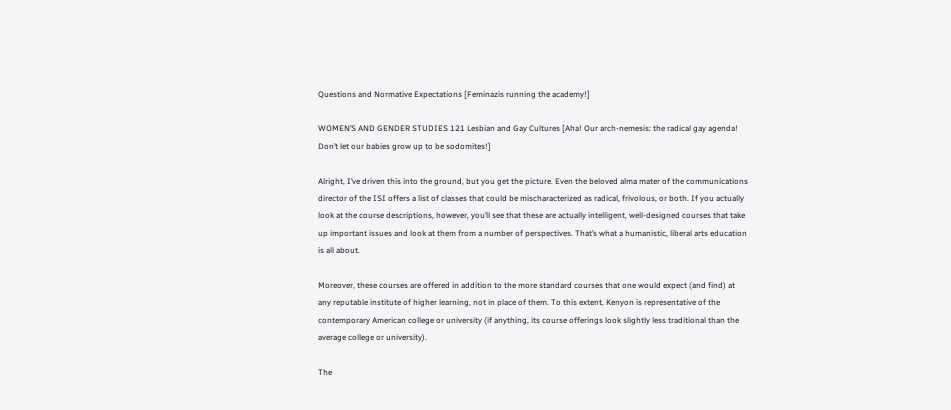Questions and Normative Expectations [Feminazis running the academy!]

WOMEN’S AND GENDER STUDIES 121 Lesbian and Gay Cultures [Aha! Our arch-nemesis: the radical gay agenda! Don’t let our babies grow up to be sodomites!]

Alright, I’ve driven this into the ground, but you get the picture. Even the beloved alma mater of the communications director of the ISI offers a list of classes that could be mischaracterized as radical, frivolous, or both. If you actually look at the course descriptions, however, you’ll see that these are actually intelligent, well-designed courses that take up important issues and look at them from a number of perspectives. That’s what a humanistic, liberal arts education is all about.

Moreover, these courses are offered in addition to the more standard courses that one would expect (and find) at any reputable institute of higher learning, not in place of them. To this extent, Kenyon is representative of the contemporary American college or university (if anything, its course offerings look slightly less traditional than the average college or university).

The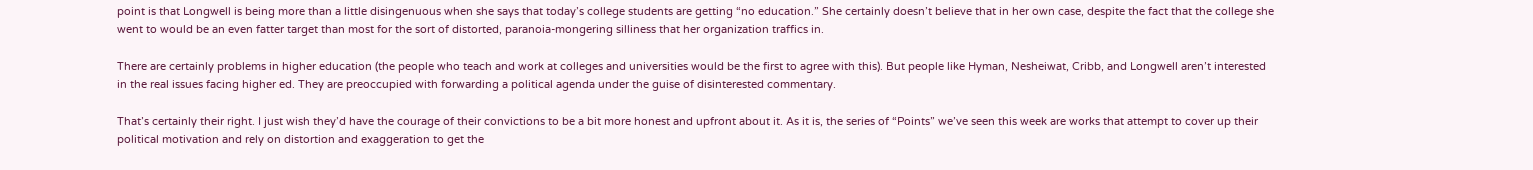point is that Longwell is being more than a little disingenuous when she says that today’s college students are getting “no education.” She certainly doesn’t believe that in her own case, despite the fact that the college she went to would be an even fatter target than most for the sort of distorted, paranoia-mongering silliness that her organization traffics in.

There are certainly problems in higher education (the people who teach and work at colleges and universities would be the first to agree with this). But people like Hyman, Nesheiwat, Cribb, and Longwell aren’t interested in the real issues facing higher ed. They are preoccupied with forwarding a political agenda under the guise of disinterested commentary.

That’s certainly their right. I just wish they’d have the courage of their convictions to be a bit more honest and upfront about it. As it is, the series of “Points” we’ve seen this week are works that attempt to cover up their political motivation and rely on distortion and exaggeration to get the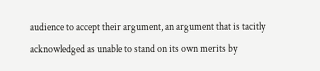audience to accept their argument, an argument that is tacitly acknowledged as unable to stand on its own merits by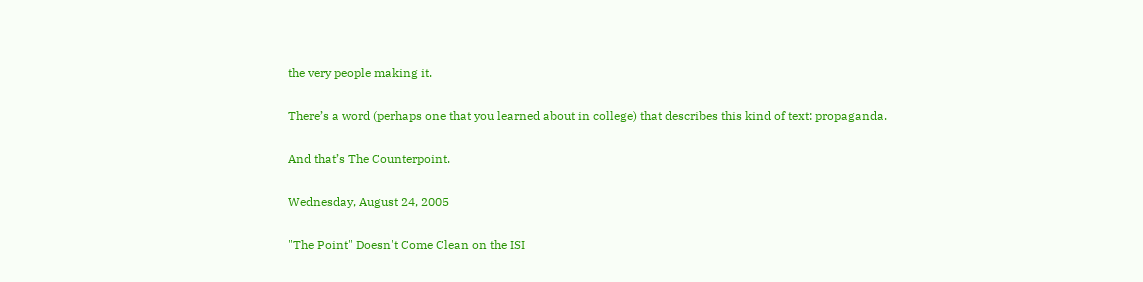the very people making it.

There’s a word (perhaps one that you learned about in college) that describes this kind of text: propaganda.

And that’s The Counterpoint.

Wednesday, August 24, 2005

"The Point" Doesn't Come Clean on the ISI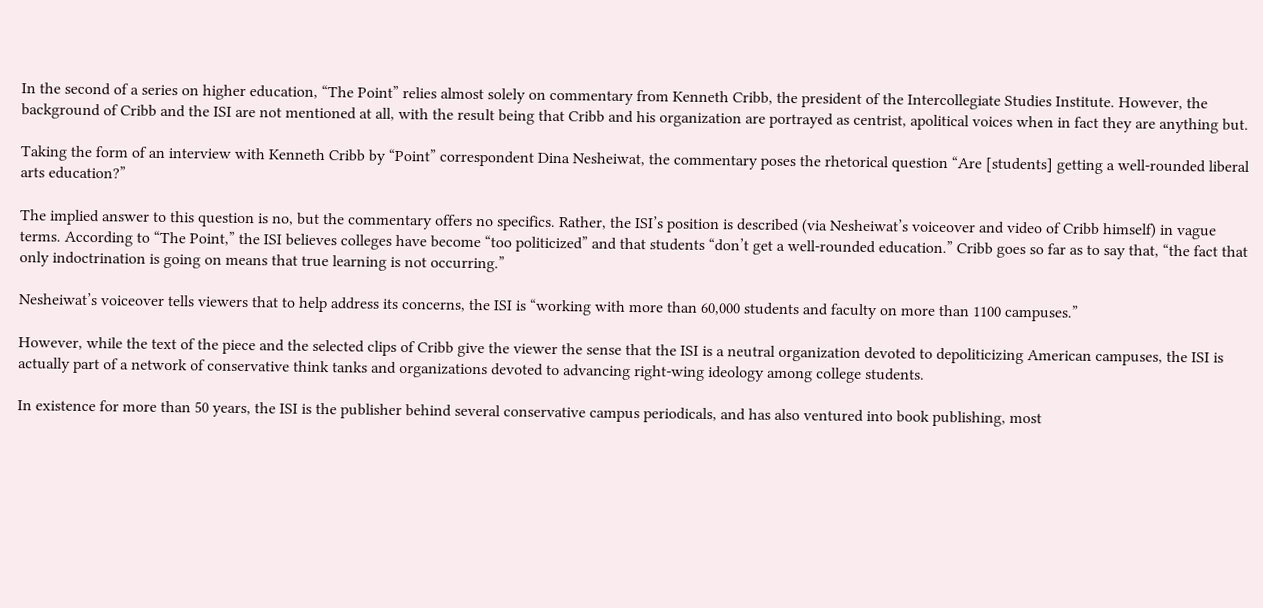In the second of a series on higher education, “The Point” relies almost solely on commentary from Kenneth Cribb, the president of the Intercollegiate Studies Institute. However, the background of Cribb and the ISI are not mentioned at all, with the result being that Cribb and his organization are portrayed as centrist, apolitical voices when in fact they are anything but.

Taking the form of an interview with Kenneth Cribb by “Point” correspondent Dina Nesheiwat, the commentary poses the rhetorical question “Are [students] getting a well-rounded liberal arts education?”

The implied answer to this question is no, but the commentary offers no specifics. Rather, the ISI’s position is described (via Nesheiwat’s voiceover and video of Cribb himself) in vague terms. According to “The Point,” the ISI believes colleges have become “too politicized” and that students “don’t get a well-rounded education.” Cribb goes so far as to say that, “the fact that only indoctrination is going on means that true learning is not occurring.”

Nesheiwat’s voiceover tells viewers that to help address its concerns, the ISI is “working with more than 60,000 students and faculty on more than 1100 campuses.”

However, while the text of the piece and the selected clips of Cribb give the viewer the sense that the ISI is a neutral organization devoted to depoliticizing American campuses, the ISI is actually part of a network of conservative think tanks and organizations devoted to advancing right-wing ideology among college students.

In existence for more than 50 years, the ISI is the publisher behind several conservative campus periodicals, and has also ventured into book publishing, most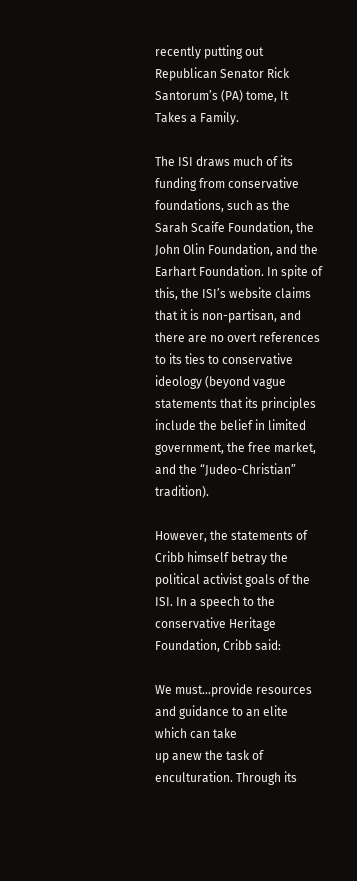recently putting out Republican Senator Rick Santorum’s (PA) tome, It Takes a Family.

The ISI draws much of its funding from conservative foundations, such as the Sarah Scaife Foundation, the John Olin Foundation, and the Earhart Foundation. In spite of this, the ISI’s website claims that it is non-partisan, and there are no overt references to its ties to conservative ideology (beyond vague statements that its principles include the belief in limited government, the free market, and the “Judeo-Christian” tradition).

However, the statements of Cribb himself betray the political activist goals of the ISI. In a speech to the conservative Heritage Foundation, Cribb said:

We must...provide resources and guidance to an elite which can take
up anew the task of enculturation. Through its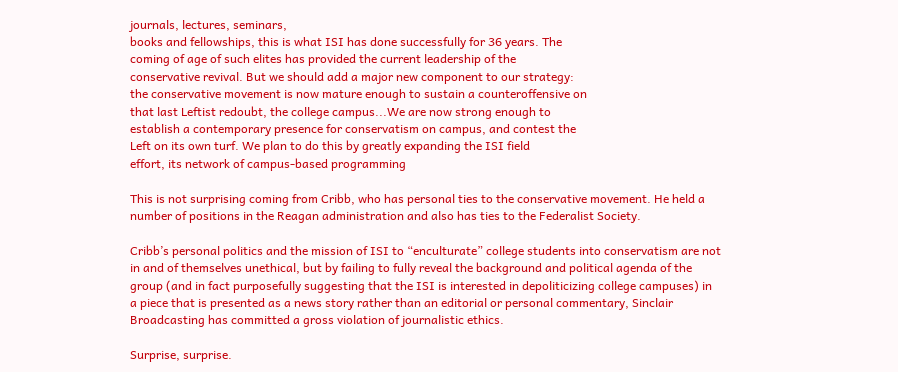journals, lectures, seminars,
books and fellowships, this is what ISI has done successfully for 36 years. The
coming of age of such elites has provided the current leadership of the
conservative revival. But we should add a major new component to our strategy:
the conservative movement is now mature enough to sustain a counteroffensive on
that last Leftist redoubt, the college campus...We are now strong enough to
establish a contemporary presence for conservatism on campus, and contest the
Left on its own turf. We plan to do this by greatly expanding the ISI field
effort, its network of campus-based programming

This is not surprising coming from Cribb, who has personal ties to the conservative movement. He held a number of positions in the Reagan administration and also has ties to the Federalist Society.

Cribb’s personal politics and the mission of ISI to “enculturate” college students into conservatism are not in and of themselves unethical, but by failing to fully reveal the background and political agenda of the group (and in fact purposefully suggesting that the ISI is interested in depoliticizing college campuses) in a piece that is presented as a news story rather than an editorial or personal commentary, Sinclair Broadcasting has committed a gross violation of journalistic ethics.

Surprise, surprise.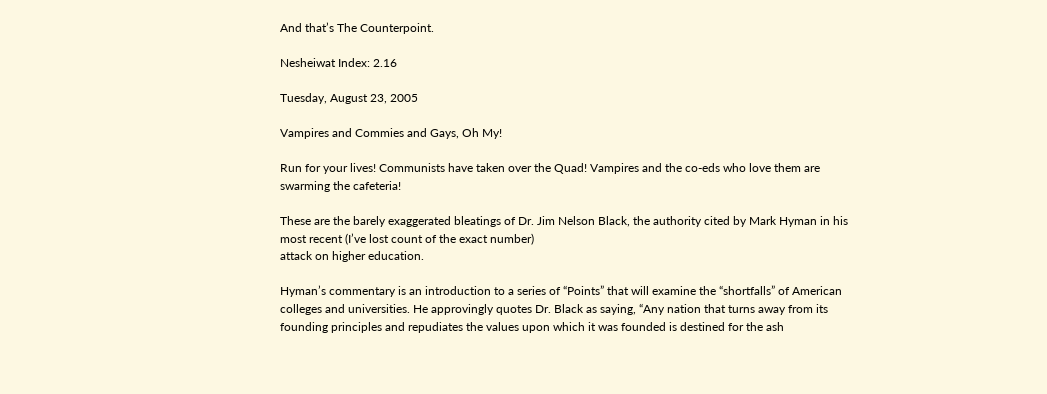And that’s The Counterpoint.

Nesheiwat Index: 2.16

Tuesday, August 23, 2005

Vampires and Commies and Gays, Oh My!

Run for your lives! Communists have taken over the Quad! Vampires and the co-eds who love them are swarming the cafeteria!

These are the barely exaggerated bleatings of Dr. Jim Nelson Black, the authority cited by Mark Hyman in his most recent (I’ve lost count of the exact number)
attack on higher education.

Hyman’s commentary is an introduction to a series of “Points” that will examine the “shortfalls” of American colleges and universities. He approvingly quotes Dr. Black as saying, “Any nation that turns away from its founding principles and repudiates the values upon which it was founded is destined for the ash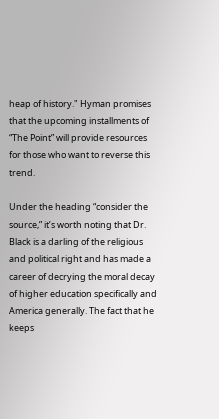heap of history." Hyman promises that the upcoming installments of “The Point” will provide resources for those who want to reverse this trend.

Under the heading “consider the source,” it’s worth noting that Dr. Black is a darling of the religious and political right and has made a career of decrying the moral decay of higher education specifically and America generally. The fact that he keeps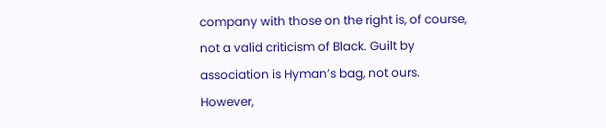company with those on the right is, of course, not a valid criticism of Black. Guilt by association is Hyman’s bag, not ours. However,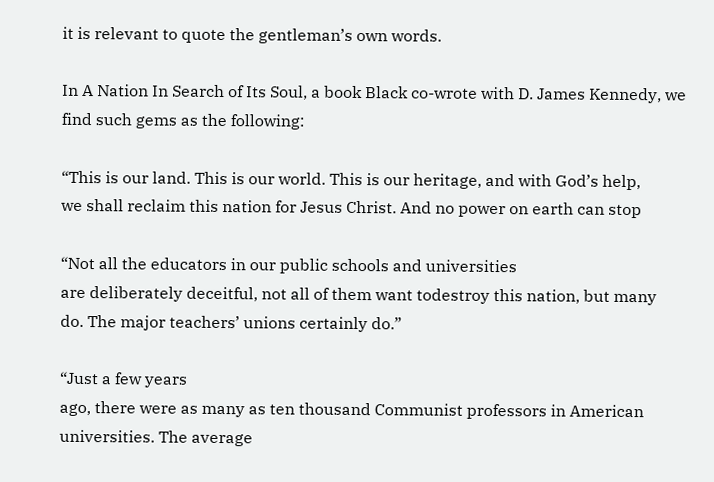it is relevant to quote the gentleman’s own words.

In A Nation In Search of Its Soul, a book Black co-wrote with D. James Kennedy, we find such gems as the following:

“This is our land. This is our world. This is our heritage, and with God’s help,
we shall reclaim this nation for Jesus Christ. And no power on earth can stop

“Not all the educators in our public schools and universities
are deliberately deceitful, not all of them want todestroy this nation, but many
do. The major teachers’ unions certainly do.”

“Just a few years
ago, there were as many as ten thousand Communist professors in American
universities. The average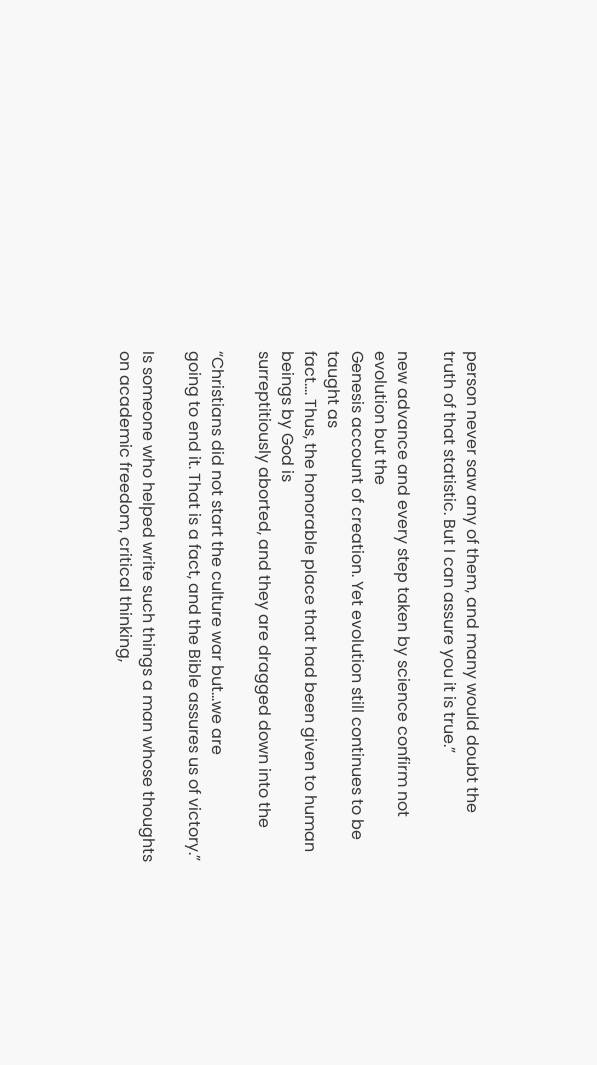person never saw any of them, and many would doubt the
truth of that statistic. But I can assure you it is true.”

new advance and every step taken by science confirm not evolution but the
Genesis account of creation. Yet evolution still continues to be taught as
fact.... Thus, the honorable place that had been given to human beings by God is
surreptitiously aborted, and they are dragged down into the

“Christians did not start the culture war but...we are
going to end it. That is a fact, and the Bible assures us of victory.”

Is someone who helped write such things a man whose thoughts on academic freedom, critical thinking,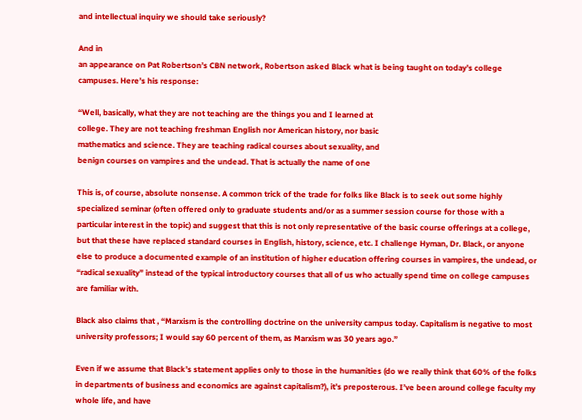and intellectual inquiry we should take seriously?

And in
an appearance on Pat Robertson’s CBN network, Robertson asked Black what is being taught on today’s college campuses. Here’s his response:

“Well, basically, what they are not teaching are the things you and I learned at
college. They are not teaching freshman English nor American history, nor basic
mathematics and science. They are teaching radical courses about sexuality, and
benign courses on vampires and the undead. That is actually the name of one

This is, of course, absolute nonsense. A common trick of the trade for folks like Black is to seek out some highly specialized seminar (often offered only to graduate students and/or as a summer session course for those with a particular interest in the topic) and suggest that this is not only representative of the basic course offerings at a college, but that these have replaced standard courses in English, history, science, etc. I challenge Hyman, Dr. Black, or anyone else to produce a documented example of an institution of higher education offering courses in vampires, the undead, or “radical sexuality” instead of the typical introductory courses that all of us who actually spend time on college campuses are familiar with.

Black also claims that , “Marxism is the controlling doctrine on the university campus today. Capitalism is negative to most university professors; I would say 60 percent of them, as Marxism was 30 years ago.”

Even if we assume that Black’s statement applies only to those in the humanities (do we really think that 60% of the folks in departments of business and economics are against capitalism?), it’s preposterous. I’ve been around college faculty my whole life, and have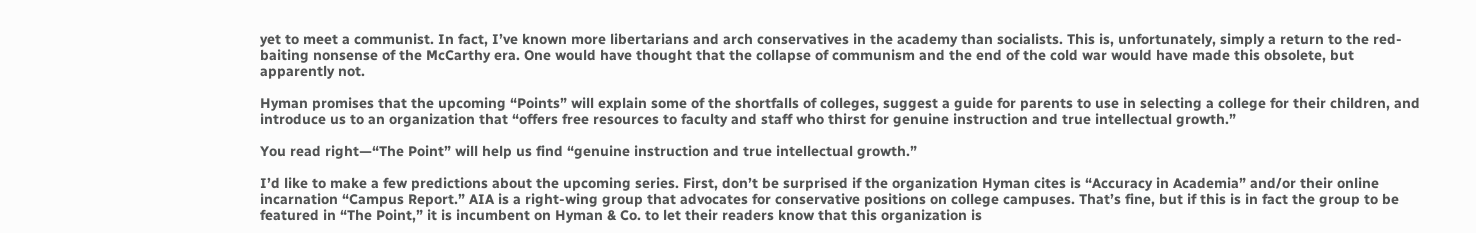yet to meet a communist. In fact, I’ve known more libertarians and arch conservatives in the academy than socialists. This is, unfortunately, simply a return to the red-baiting nonsense of the McCarthy era. One would have thought that the collapse of communism and the end of the cold war would have made this obsolete, but apparently not.

Hyman promises that the upcoming “Points” will explain some of the shortfalls of colleges, suggest a guide for parents to use in selecting a college for their children, and introduce us to an organization that “offers free resources to faculty and staff who thirst for genuine instruction and true intellectual growth.”

You read right—“The Point” will help us find “genuine instruction and true intellectual growth.”

I’d like to make a few predictions about the upcoming series. First, don’t be surprised if the organization Hyman cites is “Accuracy in Academia” and/or their online incarnation “Campus Report.” AIA is a right-wing group that advocates for conservative positions on college campuses. That’s fine, but if this is in fact the group to be featured in “The Point,” it is incumbent on Hyman & Co. to let their readers know that this organization is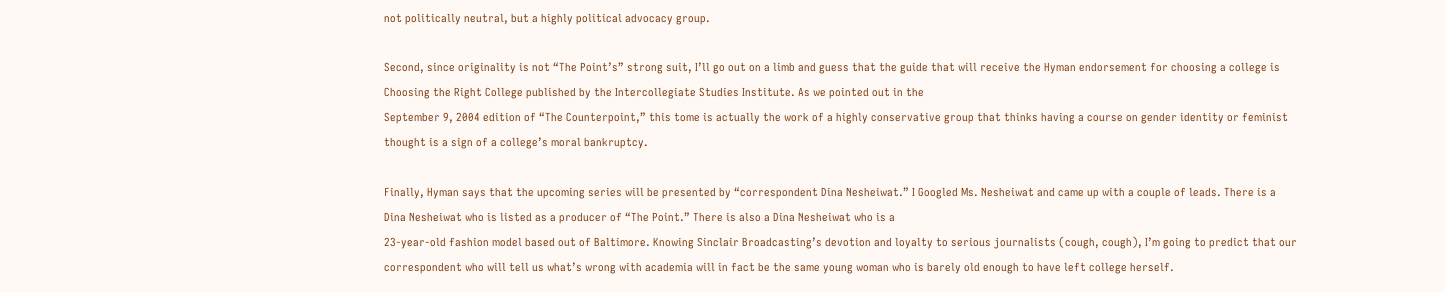not politically neutral, but a highly political advocacy group.

Second, since originality is not “The Point’s” strong suit, I’ll go out on a limb and guess that the guide that will receive the Hyman endorsement for choosing a college is Choosing the Right College published by the Intercollegiate Studies Institute. As we pointed out in the
September 9, 2004 edition of “The Counterpoint,” this tome is actually the work of a highly conservative group that thinks having a course on gender identity or feminist thought is a sign of a college’s moral bankruptcy.

Finally, Hyman says that the upcoming series will be presented by “correspondent Dina Nesheiwat.” I Googled Ms. Nesheiwat and came up with a couple of leads. There is a Dina Nesheiwat who is listed as a producer of “The Point.” There is also a Dina Nesheiwat who is a
23-year-old fashion model based out of Baltimore. Knowing Sinclair Broadcasting’s devotion and loyalty to serious journalists (cough, cough), I’m going to predict that our correspondent who will tell us what’s wrong with academia will in fact be the same young woman who is barely old enough to have left college herself.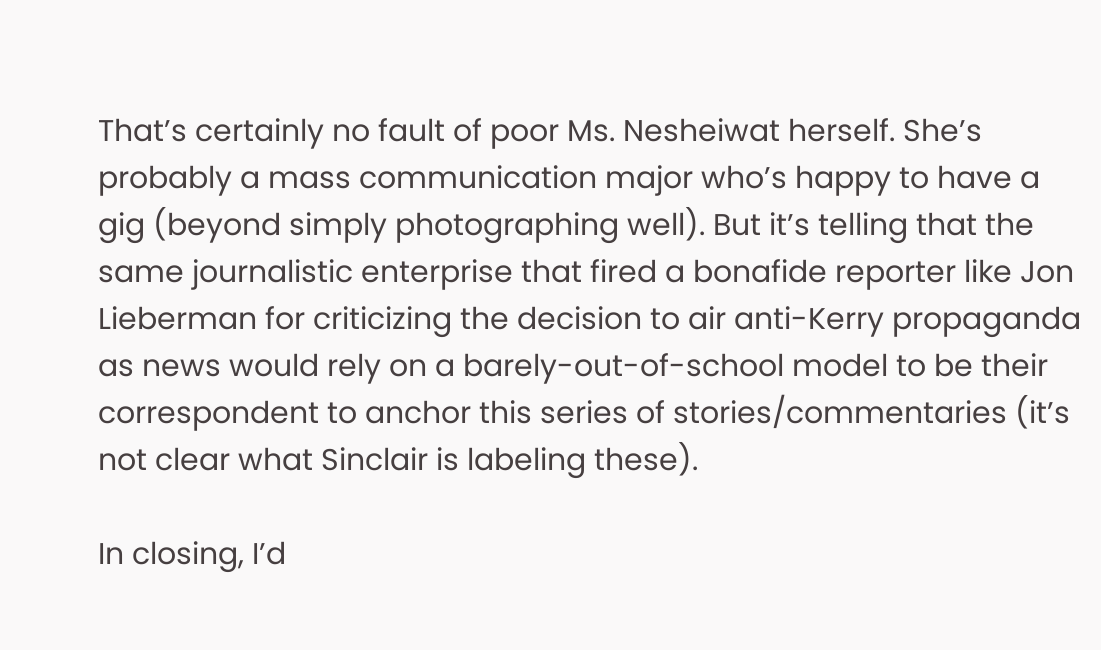That’s certainly no fault of poor Ms. Nesheiwat herself. She’s probably a mass communication major who’s happy to have a gig (beyond simply photographing well). But it’s telling that the same journalistic enterprise that fired a bonafide reporter like Jon Lieberman for criticizing the decision to air anti-Kerry propaganda as news would rely on a barely-out-of-school model to be their correspondent to anchor this series of stories/commentaries (it’s not clear what Sinclair is labeling these).

In closing, I’d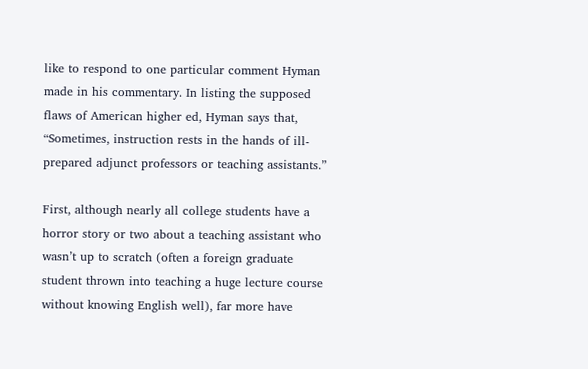like to respond to one particular comment Hyman made in his commentary. In listing the supposed flaws of American higher ed, Hyman says that, “Sometimes, instruction rests in the hands of ill-prepared adjunct professors or teaching assistants.”

First, although nearly all college students have a horror story or two about a teaching assistant who wasn’t up to scratch (often a foreign graduate student thrown into teaching a huge lecture course without knowing English well), far more have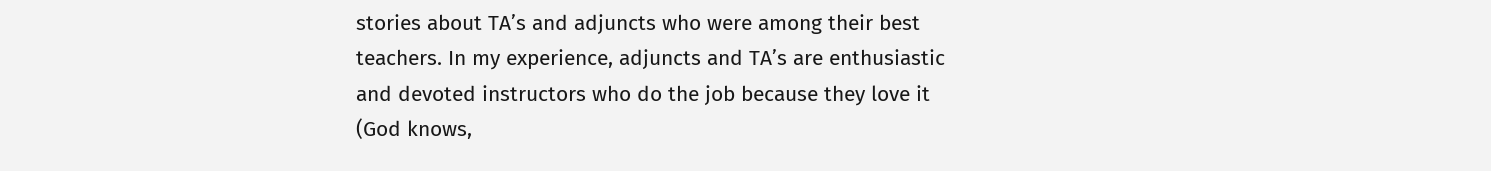stories about TA’s and adjuncts who were among their best teachers. In my experience, adjuncts and TA’s are enthusiastic and devoted instructors who do the job because they love it (God knows,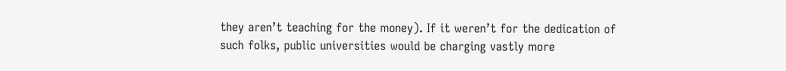they aren’t teaching for the money). If it weren’t for the dedication of such folks, public universities would be charging vastly more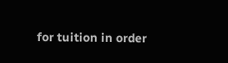for tuition in order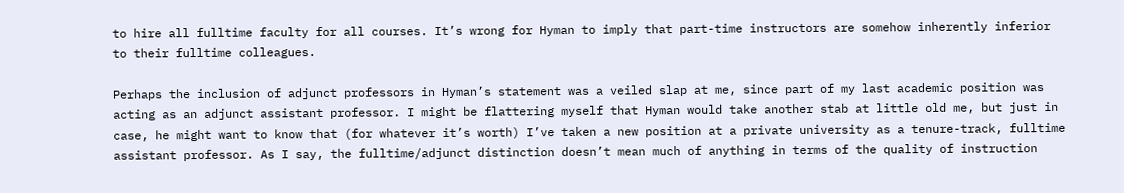to hire all fulltime faculty for all courses. It’s wrong for Hyman to imply that part-time instructors are somehow inherently inferior to their fulltime colleagues.

Perhaps the inclusion of adjunct professors in Hyman’s statement was a veiled slap at me, since part of my last academic position was acting as an adjunct assistant professor. I might be flattering myself that Hyman would take another stab at little old me, but just in case, he might want to know that (for whatever it’s worth) I’ve taken a new position at a private university as a tenure-track, fulltime assistant professor. As I say, the fulltime/adjunct distinction doesn’t mean much of anything in terms of the quality of instruction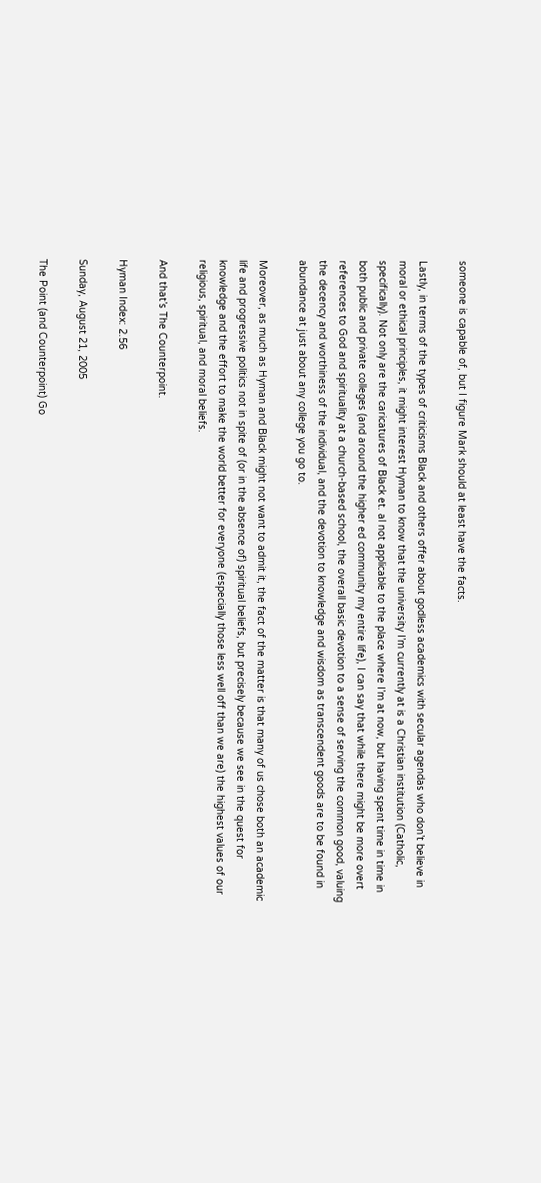someone is capable of, but I figure Mark should at least have the facts.

Lastly, in terms of the types of criticisms Black and others offer about godless academics with secular agendas who don’t believe in moral or ethical principles, it might interest Hyman to know that the university I’m currently at is a Christian institution (Catholic, specifically). Not only are the caricatures of Black et. al not applicable to the place where I’m at now, but having spent time in time in both public and private colleges (and around the higher ed community my entire life), I can say that while there might be more overt references to God and spirituality at a church-based school, the overall basic devotion to a sense of serving the common good, valuing the decency and worthiness of the individual, and the devotion to knowledge and wisdom as transcendent goods are to be found in abundance at just about any college you go to.

Moreover, as much as Hyman and Black might not want to admit it, the fact of the matter is that many of us chose both an academic life and progressive politics not in spite of (or in the absence of) spiritual beliefs, but precisely because we see in the quest for knowledge and the effort to make the world better for everyone (especially those less well off than we are) the highest values of our religious, spiritual, and moral beliefs.

And that’s The Counterpoint.

Hyman Index: 2.56

Sunday, August 21, 2005

The Point (and Counterpoint) Go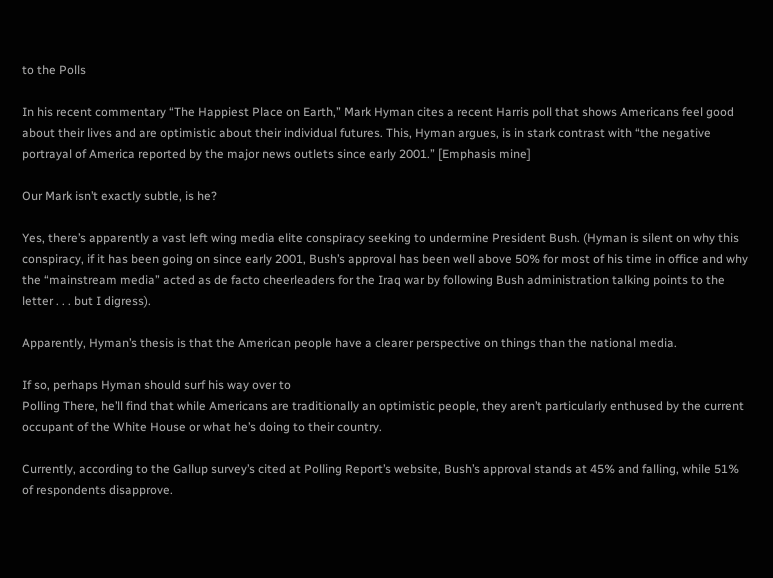to the Polls

In his recent commentary “The Happiest Place on Earth,” Mark Hyman cites a recent Harris poll that shows Americans feel good about their lives and are optimistic about their individual futures. This, Hyman argues, is in stark contrast with “the negative portrayal of America reported by the major news outlets since early 2001.” [Emphasis mine]

Our Mark isn’t exactly subtle, is he?

Yes, there’s apparently a vast left wing media elite conspiracy seeking to undermine President Bush. (Hyman is silent on why this conspiracy, if it has been going on since early 2001, Bush’s approval has been well above 50% for most of his time in office and why the “mainstream media” acted as de facto cheerleaders for the Iraq war by following Bush administration talking points to the letter . . . but I digress).

Apparently, Hyman’s thesis is that the American people have a clearer perspective on things than the national media.

If so, perhaps Hyman should surf his way over to
Polling There, he’ll find that while Americans are traditionally an optimistic people, they aren’t particularly enthused by the current occupant of the White House or what he’s doing to their country.

Currently, according to the Gallup survey’s cited at Polling Report’s website, Bush’s approval stands at 45% and falling, while 51% of respondents disapprove.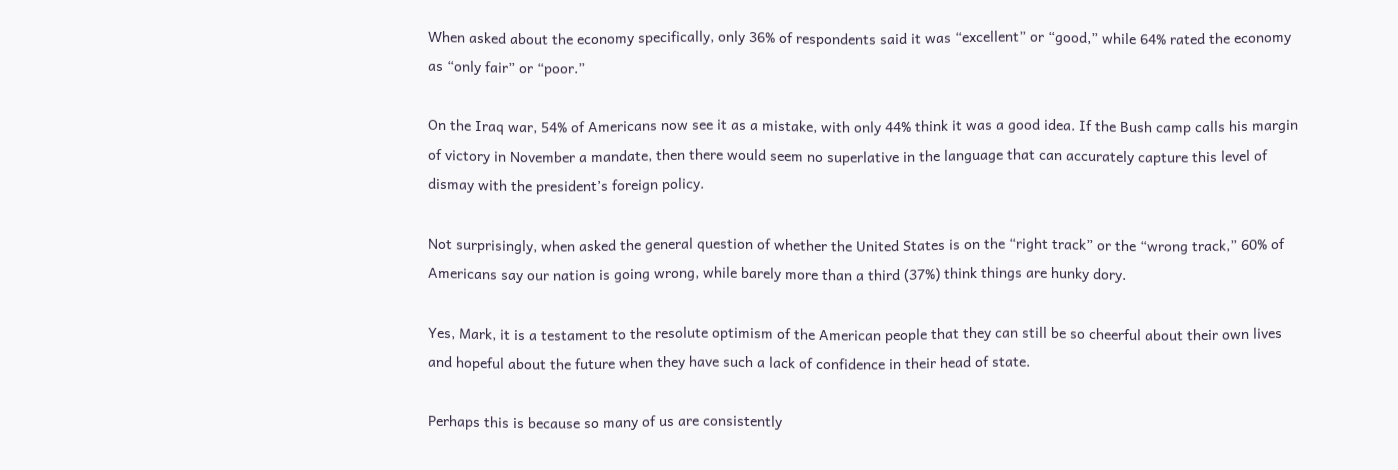When asked about the economy specifically, only 36% of respondents said it was “excellent” or “good,” while 64% rated the economy as “only fair” or “poor.”

On the Iraq war, 54% of Americans now see it as a mistake, with only 44% think it was a good idea. If the Bush camp calls his margin of victory in November a mandate, then there would seem no superlative in the language that can accurately capture this level of dismay with the president’s foreign policy.

Not surprisingly, when asked the general question of whether the United States is on the “right track” or the “wrong track,” 60% of Americans say our nation is going wrong, while barely more than a third (37%) think things are hunky dory.

Yes, Mark, it is a testament to the resolute optimism of the American people that they can still be so cheerful about their own lives and hopeful about the future when they have such a lack of confidence in their head of state.

Perhaps this is because so many of us are consistently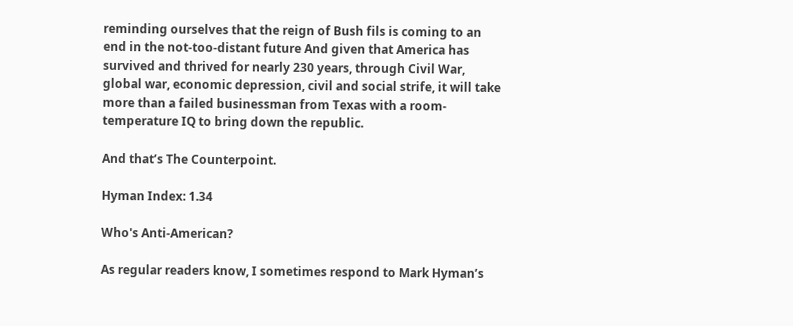reminding ourselves that the reign of Bush fils is coming to an end in the not-too-distant future And given that America has survived and thrived for nearly 230 years, through Civil War, global war, economic depression, civil and social strife, it will take more than a failed businessman from Texas with a room-temperature IQ to bring down the republic.

And that’s The Counterpoint.

Hyman Index: 1.34

Who's Anti-American?

As regular readers know, I sometimes respond to Mark Hyman’s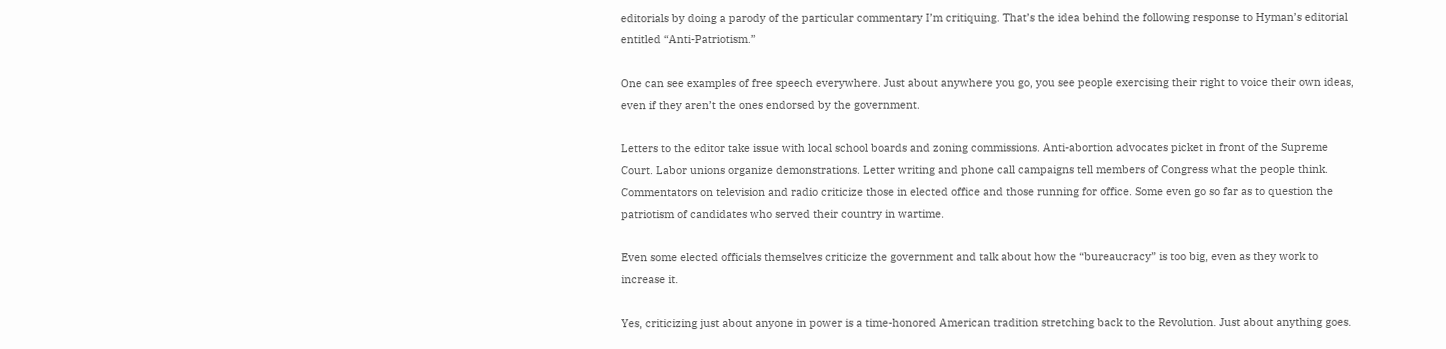editorials by doing a parody of the particular commentary I’m critiquing. That’s the idea behind the following response to Hyman’s editorial entitled “Anti-Patriotism.”

One can see examples of free speech everywhere. Just about anywhere you go, you see people exercising their right to voice their own ideas, even if they aren’t the ones endorsed by the government.

Letters to the editor take issue with local school boards and zoning commissions. Anti-abortion advocates picket in front of the Supreme Court. Labor unions organize demonstrations. Letter writing and phone call campaigns tell members of Congress what the people think. Commentators on television and radio criticize those in elected office and those running for office. Some even go so far as to question the patriotism of candidates who served their country in wartime.

Even some elected officials themselves criticize the government and talk about how the “bureaucracy” is too big, even as they work to increase it.

Yes, criticizing just about anyone in power is a time-honored American tradition stretching back to the Revolution. Just about anything goes.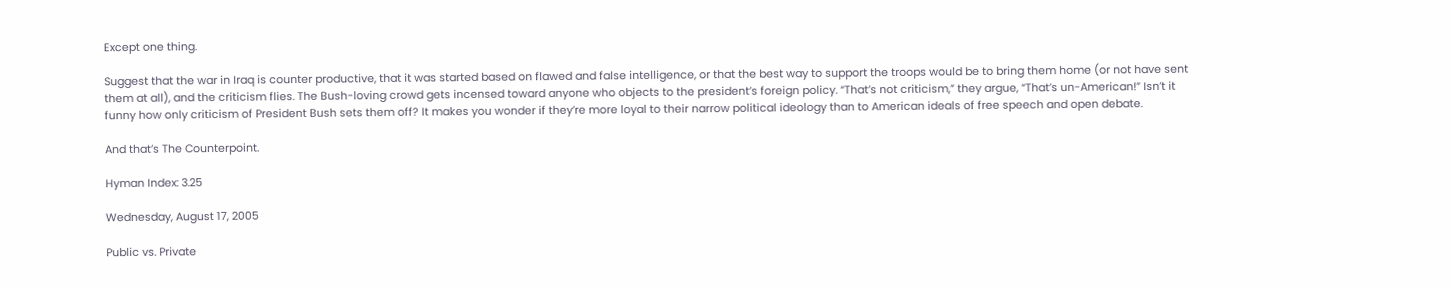Except one thing.

Suggest that the war in Iraq is counter productive, that it was started based on flawed and false intelligence, or that the best way to support the troops would be to bring them home (or not have sent them at all), and the criticism flies. The Bush-loving crowd gets incensed toward anyone who objects to the president’s foreign policy. “That’s not criticism,” they argue, “That’s un-American!” Isn’t it funny how only criticism of President Bush sets them off? It makes you wonder if they’re more loyal to their narrow political ideology than to American ideals of free speech and open debate.

And that’s The Counterpoint.

Hyman Index: 3.25

Wednesday, August 17, 2005

Public vs. Private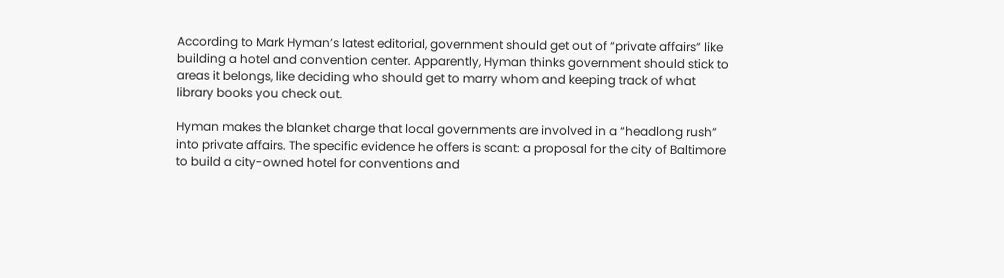According to Mark Hyman’s latest editorial, government should get out of “private affairs” like building a hotel and convention center. Apparently, Hyman thinks government should stick to areas it belongs, like deciding who should get to marry whom and keeping track of what library books you check out.

Hyman makes the blanket charge that local governments are involved in a “headlong rush” into private affairs. The specific evidence he offers is scant: a proposal for the city of Baltimore to build a city-owned hotel for conventions and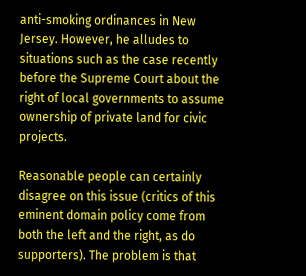anti-smoking ordinances in New Jersey. However, he alludes to situations such as the case recently before the Supreme Court about the right of local governments to assume ownership of private land for civic projects.

Reasonable people can certainly disagree on this issue (critics of this eminent domain policy come from both the left and the right, as do supporters). The problem is that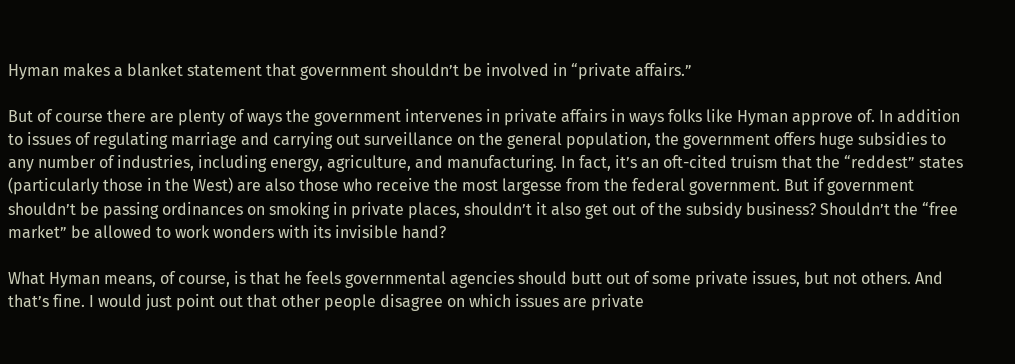Hyman makes a blanket statement that government shouldn’t be involved in “private affairs.”

But of course there are plenty of ways the government intervenes in private affairs in ways folks like Hyman approve of. In addition to issues of regulating marriage and carrying out surveillance on the general population, the government offers huge subsidies to any number of industries, including energy, agriculture, and manufacturing. In fact, it’s an oft-cited truism that the “reddest” states (particularly those in the West) are also those who receive the most largesse from the federal government. But if government shouldn’t be passing ordinances on smoking in private places, shouldn’t it also get out of the subsidy business? Shouldn’t the “free market” be allowed to work wonders with its invisible hand?

What Hyman means, of course, is that he feels governmental agencies should butt out of some private issues, but not others. And that’s fine. I would just point out that other people disagree on which issues are private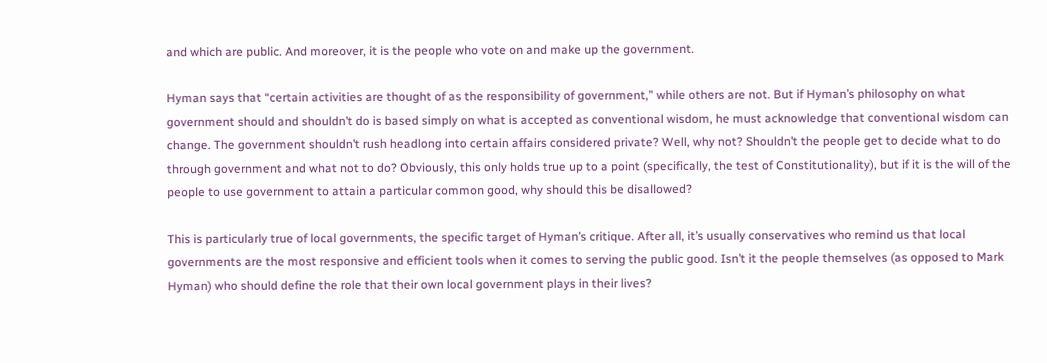and which are public. And moreover, it is the people who vote on and make up the government.

Hyman says that “certain activities are thought of as the responsibility of government,” while others are not. But if Hyman’s philosophy on what government should and shouldn’t do is based simply on what is accepted as conventional wisdom, he must acknowledge that conventional wisdom can change. The government shouldn’t rush headlong into certain affairs considered private? Well, why not? Shouldn’t the people get to decide what to do through government and what not to do? Obviously, this only holds true up to a point (specifically, the test of Constitutionality), but if it is the will of the people to use government to attain a particular common good, why should this be disallowed?

This is particularly true of local governments, the specific target of Hyman’s critique. After all, it’s usually conservatives who remind us that local governments are the most responsive and efficient tools when it comes to serving the public good. Isn’t it the people themselves (as opposed to Mark Hyman) who should define the role that their own local government plays in their lives?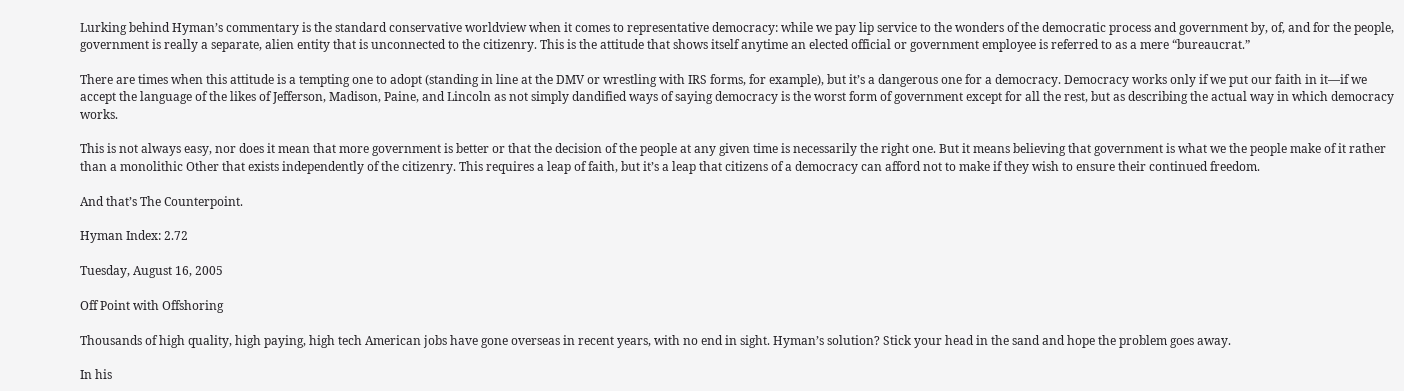Lurking behind Hyman’s commentary is the standard conservative worldview when it comes to representative democracy: while we pay lip service to the wonders of the democratic process and government by, of, and for the people, government is really a separate, alien entity that is unconnected to the citizenry. This is the attitude that shows itself anytime an elected official or government employee is referred to as a mere “bureaucrat.”

There are times when this attitude is a tempting one to adopt (standing in line at the DMV or wrestling with IRS forms, for example), but it’s a dangerous one for a democracy. Democracy works only if we put our faith in it—if we accept the language of the likes of Jefferson, Madison, Paine, and Lincoln as not simply dandified ways of saying democracy is the worst form of government except for all the rest, but as describing the actual way in which democracy works.

This is not always easy, nor does it mean that more government is better or that the decision of the people at any given time is necessarily the right one. But it means believing that government is what we the people make of it rather than a monolithic Other that exists independently of the citizenry. This requires a leap of faith, but it’s a leap that citizens of a democracy can afford not to make if they wish to ensure their continued freedom.

And that’s The Counterpoint.

Hyman Index: 2.72

Tuesday, August 16, 2005

Off Point with Offshoring

Thousands of high quality, high paying, high tech American jobs have gone overseas in recent years, with no end in sight. Hyman’s solution? Stick your head in the sand and hope the problem goes away.

In his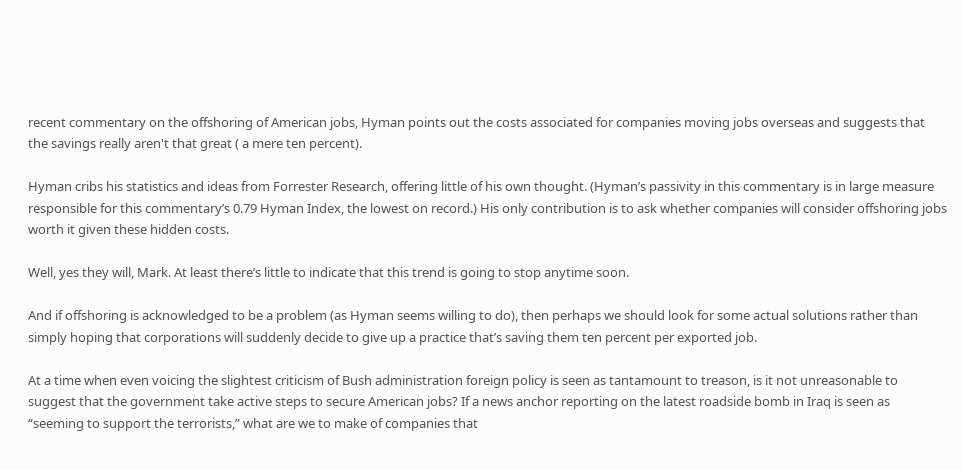recent commentary on the offshoring of American jobs, Hyman points out the costs associated for companies moving jobs overseas and suggests that the savings really aren't that great ( a mere ten percent).

Hyman cribs his statistics and ideas from Forrester Research, offering little of his own thought. (Hyman’s passivity in this commentary is in large measure responsible for this commentary’s 0.79 Hyman Index, the lowest on record.) His only contribution is to ask whether companies will consider offshoring jobs worth it given these hidden costs.

Well, yes they will, Mark. At least there’s little to indicate that this trend is going to stop anytime soon.

And if offshoring is acknowledged to be a problem (as Hyman seems willing to do), then perhaps we should look for some actual solutions rather than simply hoping that corporations will suddenly decide to give up a practice that’s saving them ten percent per exported job.

At a time when even voicing the slightest criticism of Bush administration foreign policy is seen as tantamount to treason, is it not unreasonable to suggest that the government take active steps to secure American jobs? If a news anchor reporting on the latest roadside bomb in Iraq is seen as “seeming to support the terrorists,” what are we to make of companies that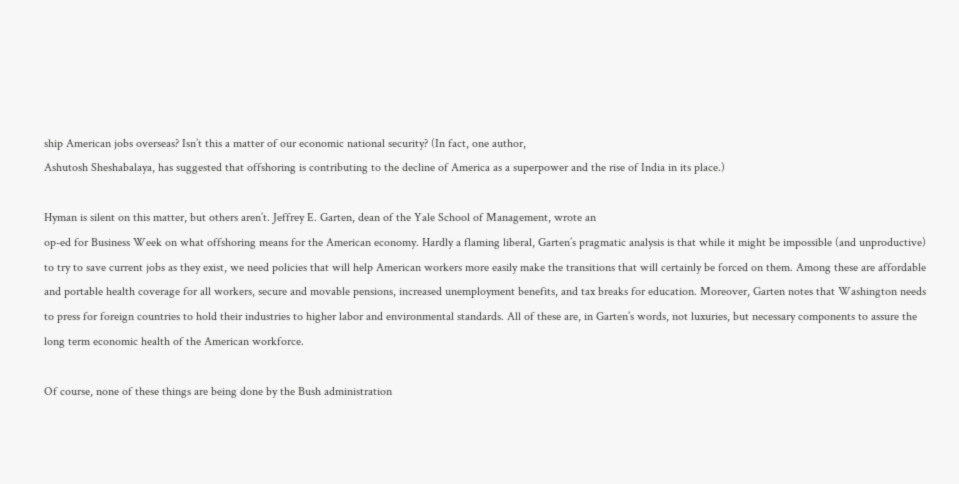ship American jobs overseas? Isn’t this a matter of our economic national security? (In fact, one author,
Ashutosh Sheshabalaya, has suggested that offshoring is contributing to the decline of America as a superpower and the rise of India in its place.)

Hyman is silent on this matter, but others aren’t. Jeffrey E. Garten, dean of the Yale School of Management, wrote an
op-ed for Business Week on what offshoring means for the American economy. Hardly a flaming liberal, Garten’s pragmatic analysis is that while it might be impossible (and unproductive) to try to save current jobs as they exist, we need policies that will help American workers more easily make the transitions that will certainly be forced on them. Among these are affordable and portable health coverage for all workers, secure and movable pensions, increased unemployment benefits, and tax breaks for education. Moreover, Garten notes that Washington needs to press for foreign countries to hold their industries to higher labor and environmental standards. All of these are, in Garten’s words, not luxuries, but necessary components to assure the long term economic health of the American workforce.

Of course, none of these things are being done by the Bush administration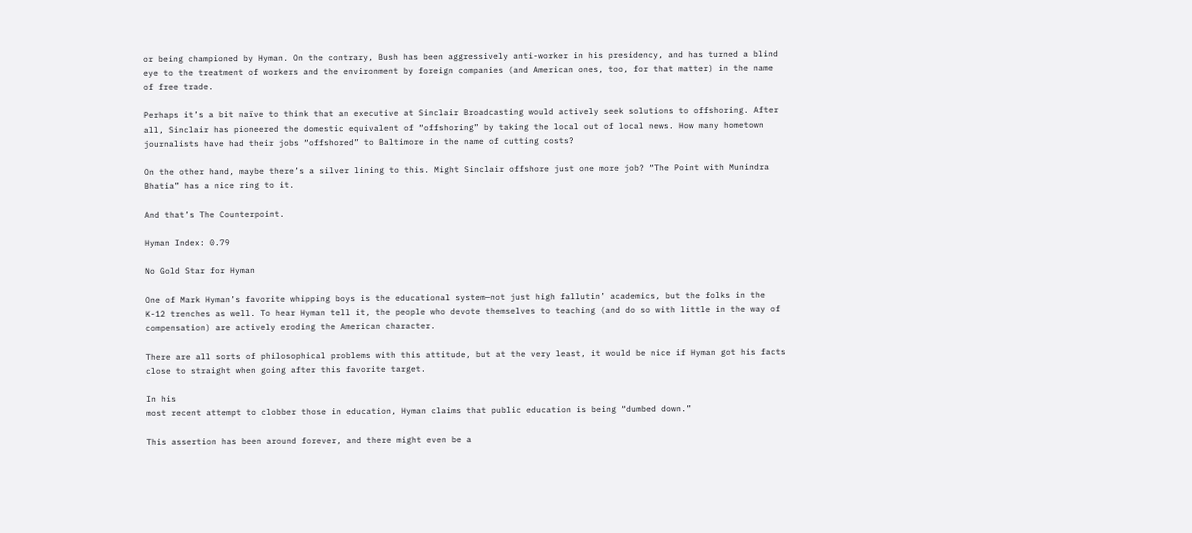or being championed by Hyman. On the contrary, Bush has been aggressively anti-worker in his presidency, and has turned a blind eye to the treatment of workers and the environment by foreign companies (and American ones, too, for that matter) in the name of free trade.

Perhaps it’s a bit naïve to think that an executive at Sinclair Broadcasting would actively seek solutions to offshoring. After all, Sinclair has pioneered the domestic equivalent of “offshoring” by taking the local out of local news. How many hometown journalists have had their jobs “offshored” to Baltimore in the name of cutting costs?

On the other hand, maybe there’s a silver lining to this. Might Sinclair offshore just one more job? “The Point with Munindra Bhatia” has a nice ring to it.

And that’s The Counterpoint.

Hyman Index: 0.79

No Gold Star for Hyman

One of Mark Hyman’s favorite whipping boys is the educational system—not just high fallutin’ academics, but the folks in the K-12 trenches as well. To hear Hyman tell it, the people who devote themselves to teaching (and do so with little in the way of compensation) are actively eroding the American character.

There are all sorts of philosophical problems with this attitude, but at the very least, it would be nice if Hyman got his facts close to straight when going after this favorite target.

In his
most recent attempt to clobber those in education, Hyman claims that public education is being “dumbed down.”

This assertion has been around forever, and there might even be a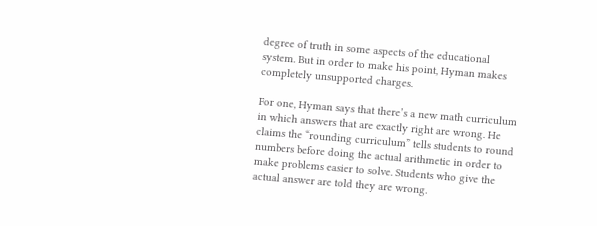degree of truth in some aspects of the educational system. But in order to make his point, Hyman makes completely unsupported charges.

For one, Hyman says that there’s a new math curriculum in which answers that are exactly right are wrong. He claims the “rounding curriculum” tells students to round numbers before doing the actual arithmetic in order to make problems easier to solve. Students who give the actual answer are told they are wrong.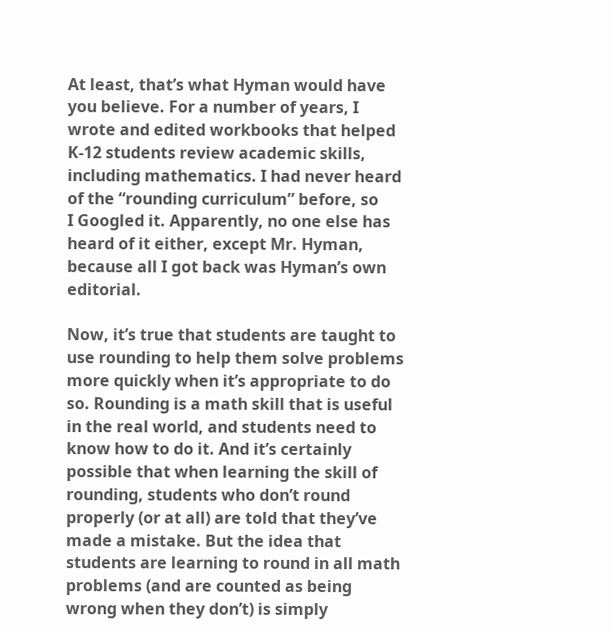At least, that’s what Hyman would have you believe. For a number of years, I wrote and edited workbooks that helped K-12 students review academic skills, including mathematics. I had never heard of the “rounding curriculum” before, so
I Googled it. Apparently, no one else has heard of it either, except Mr. Hyman, because all I got back was Hyman’s own editorial.

Now, it’s true that students are taught to use rounding to help them solve problems more quickly when it’s appropriate to do so. Rounding is a math skill that is useful in the real world, and students need to know how to do it. And it’s certainly possible that when learning the skill of rounding, students who don’t round properly (or at all) are told that they’ve made a mistake. But the idea that students are learning to round in all math problems (and are counted as being wrong when they don’t) is simply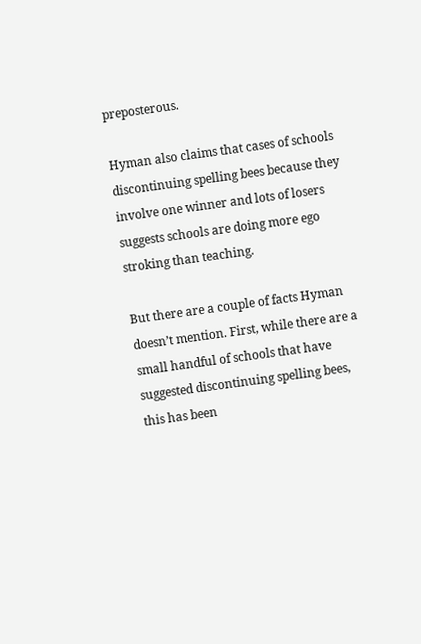preposterous.

Hyman also claims that cases of schools discontinuing spelling bees because they involve one winner and lots of losers suggests schools are doing more ego stroking than teaching.

But there are a couple of facts Hyman doesn’t mention. First, while there are a small handful of schools that have suggested discontinuing spelling bees,
this has been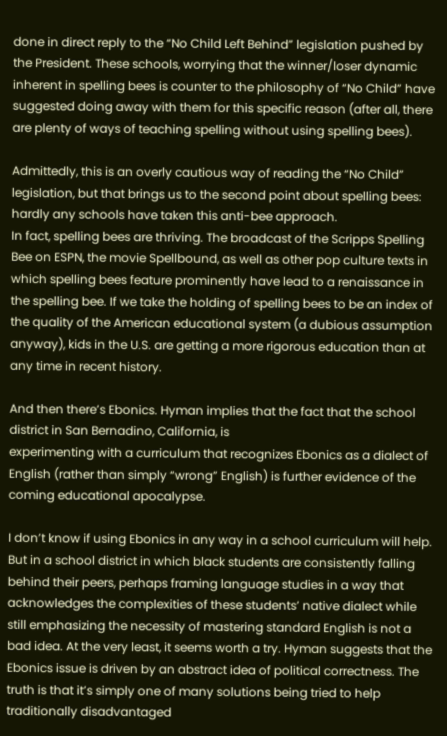done in direct reply to the “No Child Left Behind” legislation pushed by the President. These schools, worrying that the winner/loser dynamic inherent in spelling bees is counter to the philosophy of “No Child” have suggested doing away with them for this specific reason (after all, there are plenty of ways of teaching spelling without using spelling bees).

Admittedly, this is an overly cautious way of reading the “No Child” legislation, but that brings us to the second point about spelling bees: hardly any schools have taken this anti-bee approach.
In fact, spelling bees are thriving. The broadcast of the Scripps Spelling Bee on ESPN, the movie Spellbound, as well as other pop culture texts in which spelling bees feature prominently have lead to a renaissance in the spelling bee. If we take the holding of spelling bees to be an index of the quality of the American educational system (a dubious assumption anyway), kids in the U.S. are getting a more rigorous education than at any time in recent history.

And then there’s Ebonics. Hyman implies that the fact that the school district in San Bernadino, California, is
experimenting with a curriculum that recognizes Ebonics as a dialect of English (rather than simply “wrong” English) is further evidence of the coming educational apocalypse.

I don’t know if using Ebonics in any way in a school curriculum will help. But in a school district in which black students are consistently falling behind their peers, perhaps framing language studies in a way that acknowledges the complexities of these students’ native dialect while still emphasizing the necessity of mastering standard English is not a bad idea. At the very least, it seems worth a try. Hyman suggests that the Ebonics issue is driven by an abstract idea of political correctness. The truth is that it’s simply one of many solutions being tried to help traditionally disadvantaged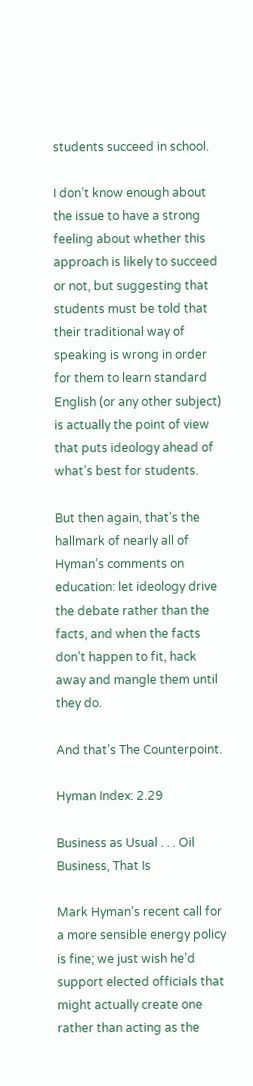students succeed in school.

I don’t know enough about the issue to have a strong feeling about whether this approach is likely to succeed or not, but suggesting that students must be told that their traditional way of speaking is wrong in order for them to learn standard English (or any other subject) is actually the point of view that puts ideology ahead of what’s best for students.

But then again, that’s the hallmark of nearly all of Hyman’s comments on education: let ideology drive the debate rather than the facts, and when the facts don’t happen to fit, hack away and mangle them until they do.

And that’s The Counterpoint.

Hyman Index: 2.29

Business as Usual . . . Oil Business, That Is

Mark Hyman’s recent call for a more sensible energy policy is fine; we just wish he’d support elected officials that might actually create one rather than acting as the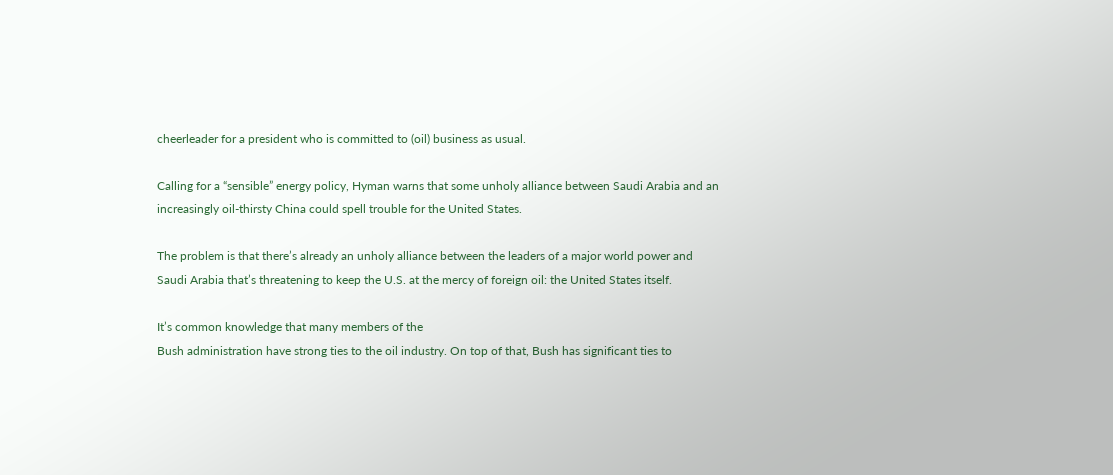cheerleader for a president who is committed to (oil) business as usual.

Calling for a “sensible” energy policy, Hyman warns that some unholy alliance between Saudi Arabia and an increasingly oil-thirsty China could spell trouble for the United States.

The problem is that there’s already an unholy alliance between the leaders of a major world power and Saudi Arabia that’s threatening to keep the U.S. at the mercy of foreign oil: the United States itself.

It’s common knowledge that many members of the
Bush administration have strong ties to the oil industry. On top of that, Bush has significant ties to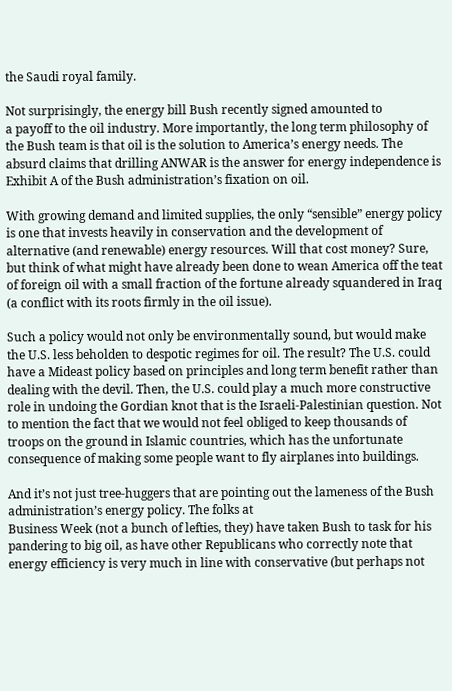the Saudi royal family.

Not surprisingly, the energy bill Bush recently signed amounted to
a payoff to the oil industry. More importantly, the long term philosophy of the Bush team is that oil is the solution to America’s energy needs. The absurd claims that drilling ANWAR is the answer for energy independence is Exhibit A of the Bush administration’s fixation on oil.

With growing demand and limited supplies, the only “sensible” energy policy is one that invests heavily in conservation and the development of alternative (and renewable) energy resources. Will that cost money? Sure, but think of what might have already been done to wean America off the teat of foreign oil with a small fraction of the fortune already squandered in Iraq (a conflict with its roots firmly in the oil issue).

Such a policy would not only be environmentally sound, but would make the U.S. less beholden to despotic regimes for oil. The result? The U.S. could have a Mideast policy based on principles and long term benefit rather than dealing with the devil. Then, the U.S. could play a much more constructive role in undoing the Gordian knot that is the Israeli-Palestinian question. Not to mention the fact that we would not feel obliged to keep thousands of troops on the ground in Islamic countries, which has the unfortunate consequence of making some people want to fly airplanes into buildings.

And it’s not just tree-huggers that are pointing out the lameness of the Bush administration’s energy policy. The folks at
Business Week (not a bunch of lefties, they) have taken Bush to task for his pandering to big oil, as have other Republicans who correctly note that energy efficiency is very much in line with conservative (but perhaps not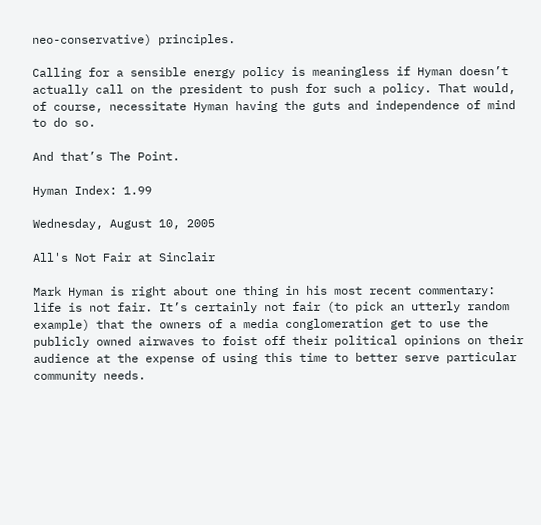neo-conservative) principles.

Calling for a sensible energy policy is meaningless if Hyman doesn’t actually call on the president to push for such a policy. That would, of course, necessitate Hyman having the guts and independence of mind to do so.

And that’s The Point.

Hyman Index: 1.99

Wednesday, August 10, 2005

All's Not Fair at Sinclair

Mark Hyman is right about one thing in his most recent commentary: life is not fair. It’s certainly not fair (to pick an utterly random example) that the owners of a media conglomeration get to use the publicly owned airwaves to foist off their political opinions on their audience at the expense of using this time to better serve particular community needs.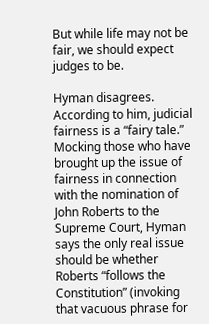But while life may not be fair, we should expect judges to be.

Hyman disagrees. According to him, judicial fairness is a “fairy tale.” Mocking those who have brought up the issue of fairness in connection with the nomination of John Roberts to the Supreme Court, Hyman says the only real issue should be whether Roberts “follows the Constitution” (invoking that vacuous phrase for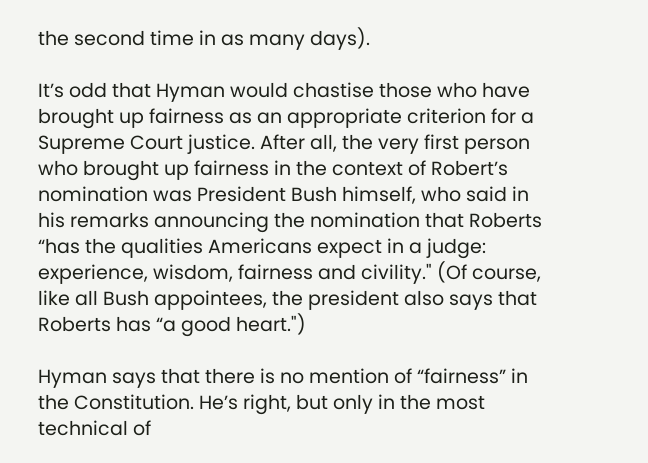the second time in as many days).

It’s odd that Hyman would chastise those who have brought up fairness as an appropriate criterion for a Supreme Court justice. After all, the very first person who brought up fairness in the context of Robert’s nomination was President Bush himself, who said in his remarks announcing the nomination that Roberts “has the qualities Americans expect in a judge: experience, wisdom, fairness and civility." (Of course, like all Bush appointees, the president also says that Roberts has “a good heart.")

Hyman says that there is no mention of “fairness” in the Constitution. He’s right, but only in the most technical of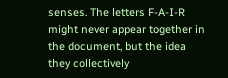senses. The letters F-A-I-R might never appear together in the document, but the idea they collectively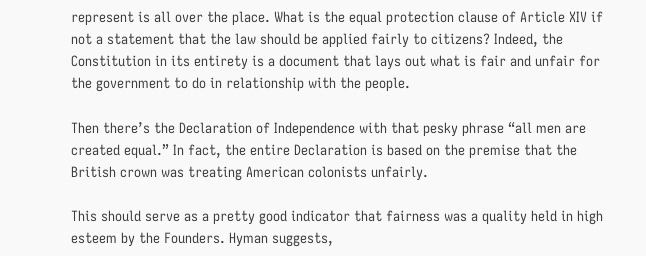represent is all over the place. What is the equal protection clause of Article XIV if not a statement that the law should be applied fairly to citizens? Indeed, the Constitution in its entirety is a document that lays out what is fair and unfair for the government to do in relationship with the people.

Then there’s the Declaration of Independence with that pesky phrase “all men are created equal.” In fact, the entire Declaration is based on the premise that the British crown was treating American colonists unfairly.

This should serve as a pretty good indicator that fairness was a quality held in high esteem by the Founders. Hyman suggests,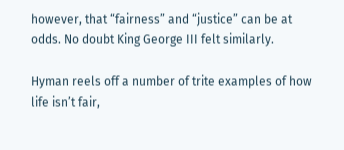however, that “fairness” and “justice” can be at odds. No doubt King George III felt similarly.

Hyman reels off a number of trite examples of how life isn’t fair,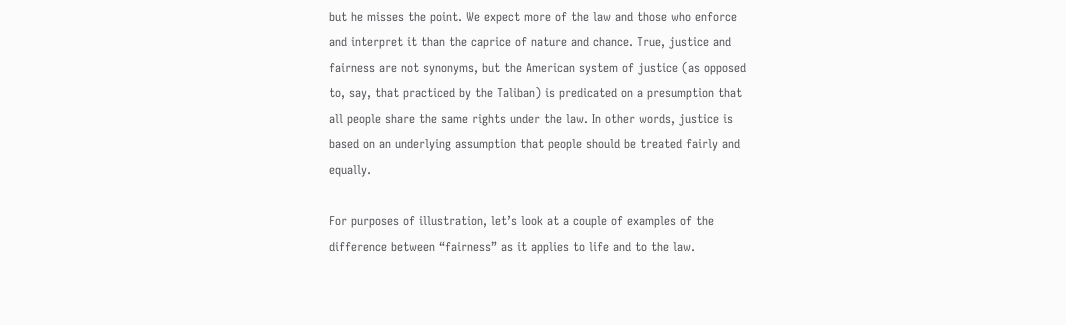but he misses the point. We expect more of the law and those who enforce and interpret it than the caprice of nature and chance. True, justice and fairness are not synonyms, but the American system of justice (as opposed to, say, that practiced by the Taliban) is predicated on a presumption that all people share the same rights under the law. In other words, justice is based on an underlying assumption that people should be treated fairly and equally.

For purposes of illustration, let’s look at a couple of examples of the difference between “fairness” as it applies to life and to the law.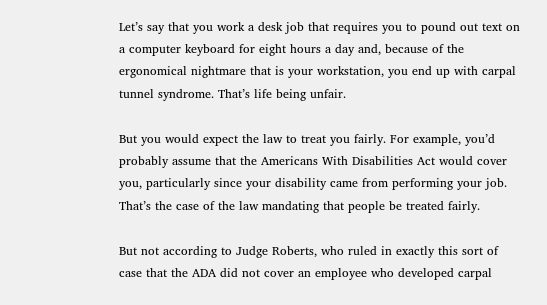Let’s say that you work a desk job that requires you to pound out text on a computer keyboard for eight hours a day and, because of the ergonomical nightmare that is your workstation, you end up with carpal tunnel syndrome. That’s life being unfair.

But you would expect the law to treat you fairly. For example, you’d probably assume that the Americans With Disabilities Act would cover you, particularly since your disability came from performing your job. That’s the case of the law mandating that people be treated fairly.

But not according to Judge Roberts, who ruled in exactly this sort of case that the ADA did not cover an employee who developed carpal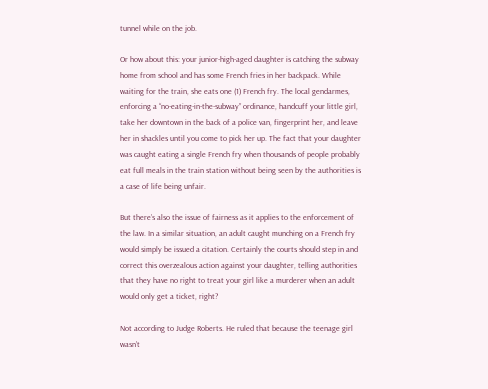tunnel while on the job.

Or how about this: your junior-high-aged daughter is catching the subway home from school and has some French fries in her backpack. While waiting for the train, she eats one (1) French fry. The local gendarmes, enforcing a “no-eating-in-the-subway” ordinance, handcuff your little girl, take her downtown in the back of a police van, fingerprint her, and leave her in shackles until you come to pick her up. The fact that your daughter was caught eating a single French fry when thousands of people probably eat full meals in the train station without being seen by the authorities is a case of life being unfair.

But there’s also the issue of fairness as it applies to the enforcement of the law. In a similar situation, an adult caught munching on a French fry would simply be issued a citation. Certainly the courts should step in and correct this overzealous action against your daughter, telling authorities that they have no right to treat your girl like a murderer when an adult would only get a ticket, right?

Not according to Judge Roberts. He ruled that because the teenage girl wasn’t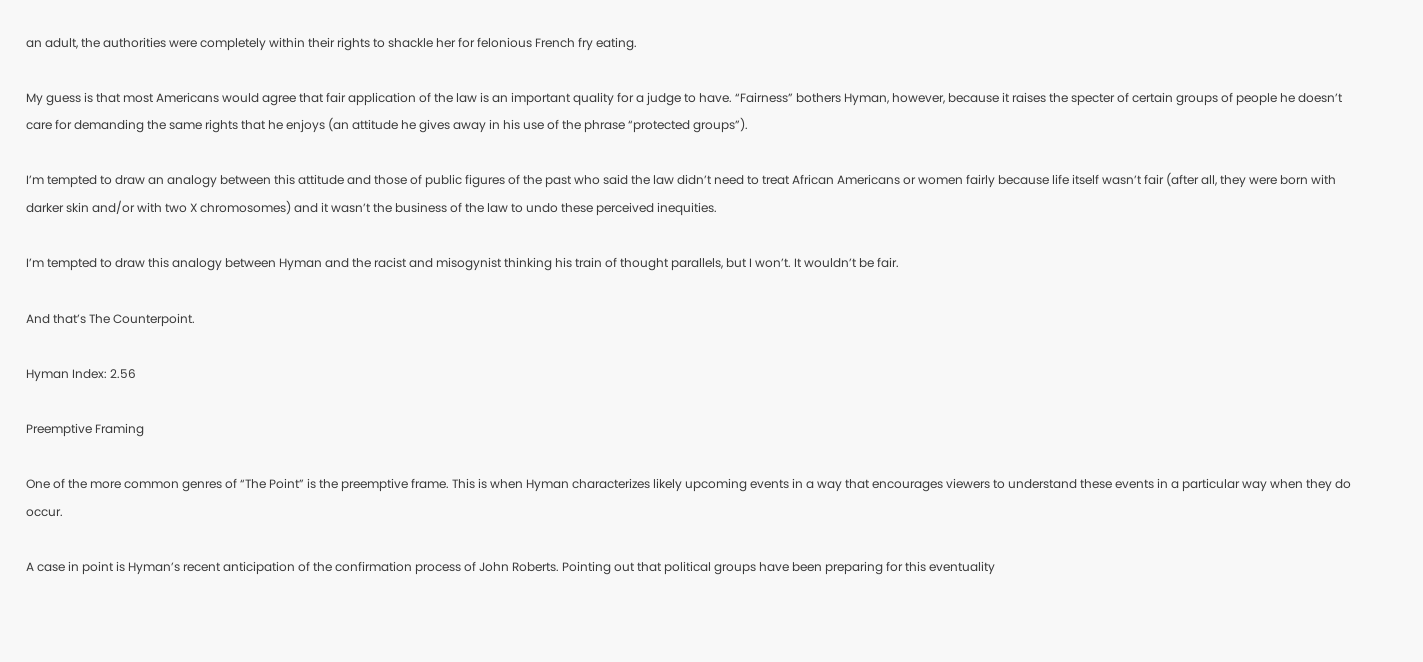an adult, the authorities were completely within their rights to shackle her for felonious French fry eating.

My guess is that most Americans would agree that fair application of the law is an important quality for a judge to have. “Fairness” bothers Hyman, however, because it raises the specter of certain groups of people he doesn’t care for demanding the same rights that he enjoys (an attitude he gives away in his use of the phrase “protected groups”).

I’m tempted to draw an analogy between this attitude and those of public figures of the past who said the law didn’t need to treat African Americans or women fairly because life itself wasn’t fair (after all, they were born with darker skin and/or with two X chromosomes) and it wasn’t the business of the law to undo these perceived inequities.

I’m tempted to draw this analogy between Hyman and the racist and misogynist thinking his train of thought parallels, but I won’t. It wouldn’t be fair.

And that’s The Counterpoint.

Hyman Index: 2.56

Preemptive Framing

One of the more common genres of “The Point” is the preemptive frame. This is when Hyman characterizes likely upcoming events in a way that encourages viewers to understand these events in a particular way when they do occur.

A case in point is Hyman’s recent anticipation of the confirmation process of John Roberts. Pointing out that political groups have been preparing for this eventuality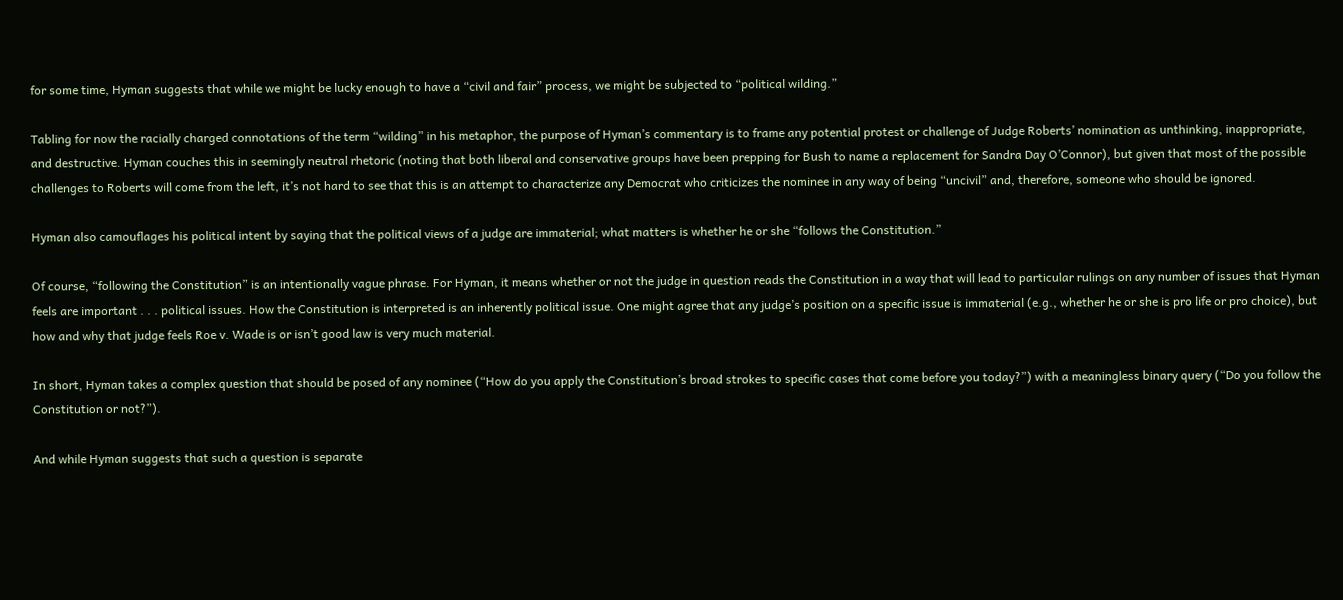for some time, Hyman suggests that while we might be lucky enough to have a “civil and fair” process, we might be subjected to “political wilding.”

Tabling for now the racially charged connotations of the term “wilding” in his metaphor, the purpose of Hyman’s commentary is to frame any potential protest or challenge of Judge Roberts’ nomination as unthinking, inappropriate, and destructive. Hyman couches this in seemingly neutral rhetoric (noting that both liberal and conservative groups have been prepping for Bush to name a replacement for Sandra Day O’Connor), but given that most of the possible challenges to Roberts will come from the left, it’s not hard to see that this is an attempt to characterize any Democrat who criticizes the nominee in any way of being “uncivil” and, therefore, someone who should be ignored.

Hyman also camouflages his political intent by saying that the political views of a judge are immaterial; what matters is whether he or she “follows the Constitution.”

Of course, “following the Constitution” is an intentionally vague phrase. For Hyman, it means whether or not the judge in question reads the Constitution in a way that will lead to particular rulings on any number of issues that Hyman feels are important . . . political issues. How the Constitution is interpreted is an inherently political issue. One might agree that any judge’s position on a specific issue is immaterial (e.g., whether he or she is pro life or pro choice), but how and why that judge feels Roe v. Wade is or isn’t good law is very much material.

In short, Hyman takes a complex question that should be posed of any nominee (“How do you apply the Constitution’s broad strokes to specific cases that come before you today?”) with a meaningless binary query (“Do you follow the Constitution or not?”).

And while Hyman suggests that such a question is separate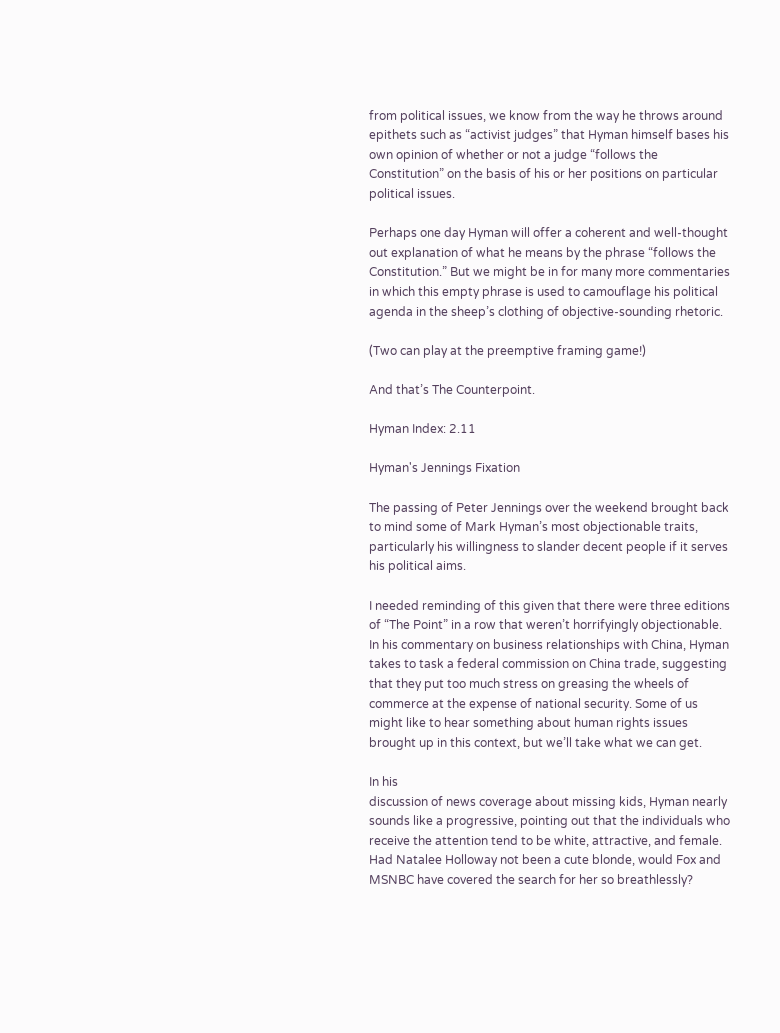from political issues, we know from the way he throws around epithets such as “activist judges” that Hyman himself bases his own opinion of whether or not a judge “follows the Constitution” on the basis of his or her positions on particular political issues.

Perhaps one day Hyman will offer a coherent and well-thought out explanation of what he means by the phrase “follows the Constitution.” But we might be in for many more commentaries in which this empty phrase is used to camouflage his political agenda in the sheep’s clothing of objective-sounding rhetoric.

(Two can play at the preemptive framing game!)

And that’s The Counterpoint.

Hyman Index: 2.11

Hyman's Jennings Fixation

The passing of Peter Jennings over the weekend brought back to mind some of Mark Hyman’s most objectionable traits, particularly his willingness to slander decent people if it serves his political aims.

I needed reminding of this given that there were three editions of “The Point” in a row that weren’t horrifyingly objectionable.
In his commentary on business relationships with China, Hyman takes to task a federal commission on China trade, suggesting that they put too much stress on greasing the wheels of commerce at the expense of national security. Some of us might like to hear something about human rights issues brought up in this context, but we’ll take what we can get.

In his
discussion of news coverage about missing kids, Hyman nearly sounds like a progressive, pointing out that the individuals who receive the attention tend to be white, attractive, and female. Had Natalee Holloway not been a cute blonde, would Fox and MSNBC have covered the search for her so breathlessly?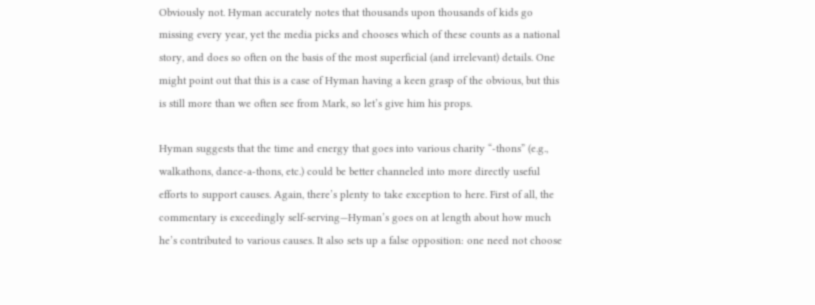Obviously not. Hyman accurately notes that thousands upon thousands of kids go missing every year, yet the media picks and chooses which of these counts as a national story, and does so often on the basis of the most superficial (and irrelevant) details. One might point out that this is a case of Hyman having a keen grasp of the obvious, but this is still more than we often see from Mark, so let’s give him his props.

Hyman suggests that the time and energy that goes into various charity “-thons” (e.g., walkathons, dance-a-thons, etc.) could be better channeled into more directly useful efforts to support causes. Again, there’s plenty to take exception to here. First of all, the commentary is exceedingly self-serving—Hyman’s goes on at length about how much he’s contributed to various causes. It also sets up a false opposition: one need not choose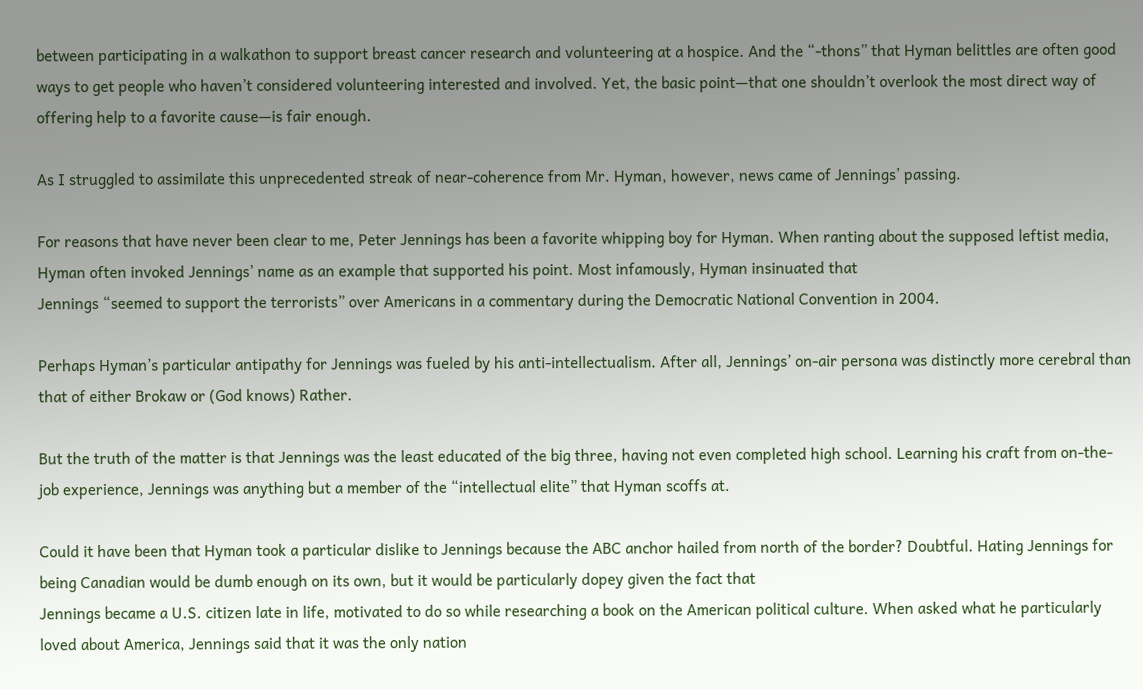between participating in a walkathon to support breast cancer research and volunteering at a hospice. And the “-thons” that Hyman belittles are often good ways to get people who haven’t considered volunteering interested and involved. Yet, the basic point—that one shouldn’t overlook the most direct way of offering help to a favorite cause—is fair enough.

As I struggled to assimilate this unprecedented streak of near-coherence from Mr. Hyman, however, news came of Jennings’ passing.

For reasons that have never been clear to me, Peter Jennings has been a favorite whipping boy for Hyman. When ranting about the supposed leftist media, Hyman often invoked Jennings’ name as an example that supported his point. Most infamously, Hyman insinuated that
Jennings “seemed to support the terrorists” over Americans in a commentary during the Democratic National Convention in 2004.

Perhaps Hyman’s particular antipathy for Jennings was fueled by his anti-intellectualism. After all, Jennings’ on-air persona was distinctly more cerebral than that of either Brokaw or (God knows) Rather.

But the truth of the matter is that Jennings was the least educated of the big three, having not even completed high school. Learning his craft from on-the-job experience, Jennings was anything but a member of the “intellectual elite” that Hyman scoffs at.

Could it have been that Hyman took a particular dislike to Jennings because the ABC anchor hailed from north of the border? Doubtful. Hating Jennings for being Canadian would be dumb enough on its own, but it would be particularly dopey given the fact that
Jennings became a U.S. citizen late in life, motivated to do so while researching a book on the American political culture. When asked what he particularly loved about America, Jennings said that it was the only nation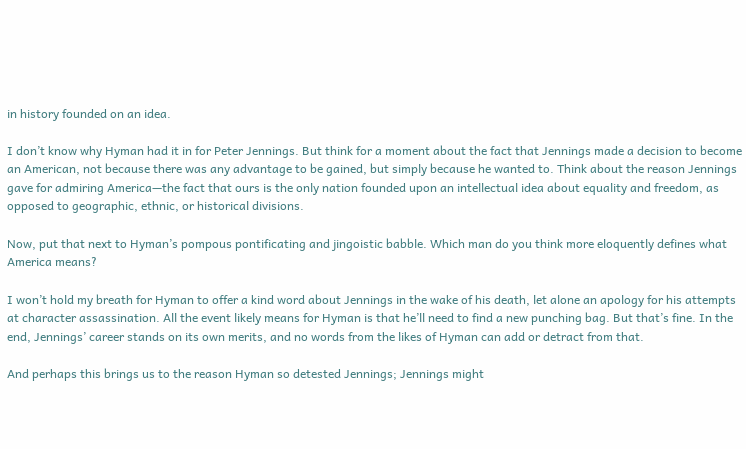in history founded on an idea.

I don’t know why Hyman had it in for Peter Jennings. But think for a moment about the fact that Jennings made a decision to become an American, not because there was any advantage to be gained, but simply because he wanted to. Think about the reason Jennings gave for admiring America—the fact that ours is the only nation founded upon an intellectual idea about equality and freedom, as opposed to geographic, ethnic, or historical divisions.

Now, put that next to Hyman’s pompous pontificating and jingoistic babble. Which man do you think more eloquently defines what America means?

I won’t hold my breath for Hyman to offer a kind word about Jennings in the wake of his death, let alone an apology for his attempts at character assassination. All the event likely means for Hyman is that he’ll need to find a new punching bag. But that’s fine. In the end, Jennings’ career stands on its own merits, and no words from the likes of Hyman can add or detract from that.

And perhaps this brings us to the reason Hyman so detested Jennings; Jennings might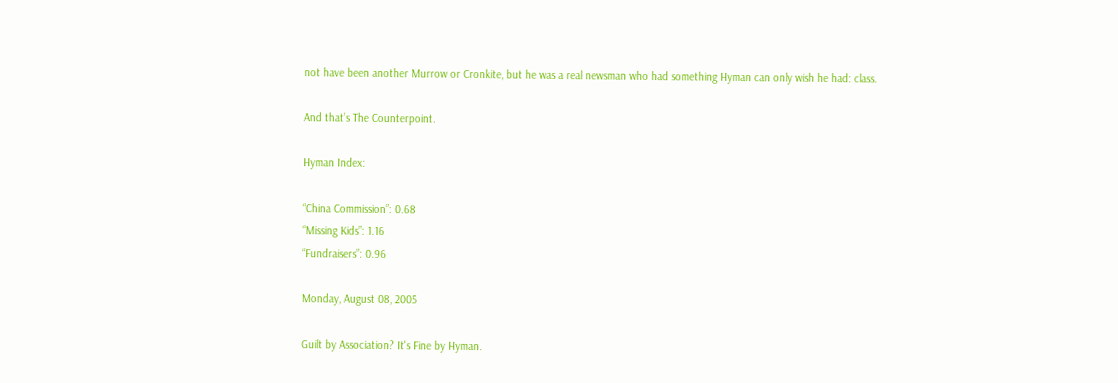not have been another Murrow or Cronkite, but he was a real newsman who had something Hyman can only wish he had: class.

And that’s The Counterpoint.

Hyman Index:

“China Commission”: 0.68
“Missing Kids”: 1.16
“Fundraisers”: 0.96

Monday, August 08, 2005

Guilt by Association? It's Fine by Hyman.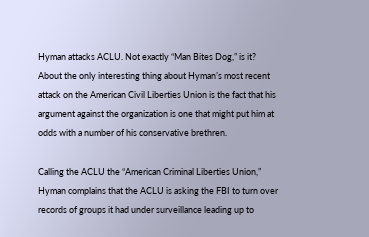Hyman attacks ACLU. Not exactly “Man Bites Dog,” is it? About the only interesting thing about Hyman’s most recent attack on the American Civil Liberties Union is the fact that his argument against the organization is one that might put him at odds with a number of his conservative brethren.

Calling the ACLU the “American Criminal Liberties Union,” Hyman complains that the ACLU is asking the FBI to turn over records of groups it had under surveillance leading up to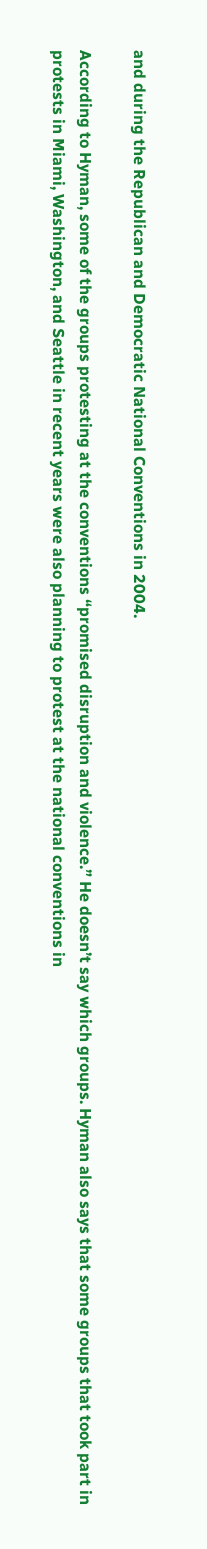and during the Republican and Democratic National Conventions in 2004.

According to Hyman, some of the groups protesting at the conventions “promised disruption and violence.” He doesn’t say which groups. Hyman also says that some groups that took part in protests in Miami, Washington, and Seattle in recent years were also planning to protest at the national conventions in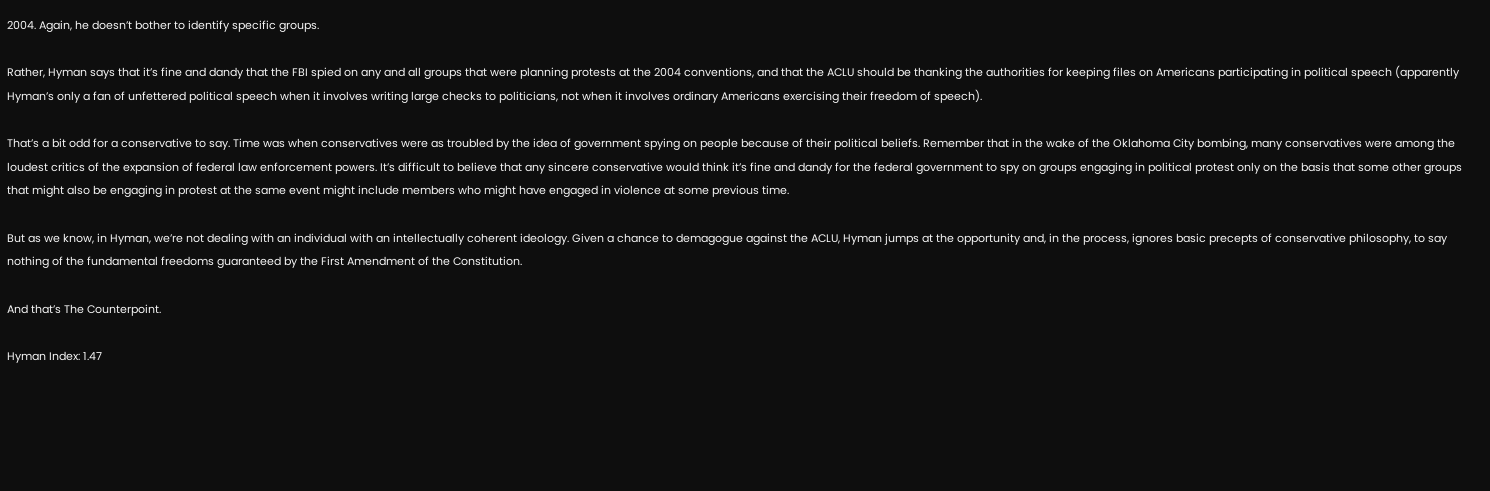2004. Again, he doesn’t bother to identify specific groups.

Rather, Hyman says that it’s fine and dandy that the FBI spied on any and all groups that were planning protests at the 2004 conventions, and that the ACLU should be thanking the authorities for keeping files on Americans participating in political speech (apparently Hyman’s only a fan of unfettered political speech when it involves writing large checks to politicians, not when it involves ordinary Americans exercising their freedom of speech).

That’s a bit odd for a conservative to say. Time was when conservatives were as troubled by the idea of government spying on people because of their political beliefs. Remember that in the wake of the Oklahoma City bombing, many conservatives were among the loudest critics of the expansion of federal law enforcement powers. It’s difficult to believe that any sincere conservative would think it’s fine and dandy for the federal government to spy on groups engaging in political protest only on the basis that some other groups that might also be engaging in protest at the same event might include members who might have engaged in violence at some previous time.

But as we know, in Hyman, we’re not dealing with an individual with an intellectually coherent ideology. Given a chance to demagogue against the ACLU, Hyman jumps at the opportunity and, in the process, ignores basic precepts of conservative philosophy, to say nothing of the fundamental freedoms guaranteed by the First Amendment of the Constitution.

And that’s The Counterpoint.

Hyman Index: 1.47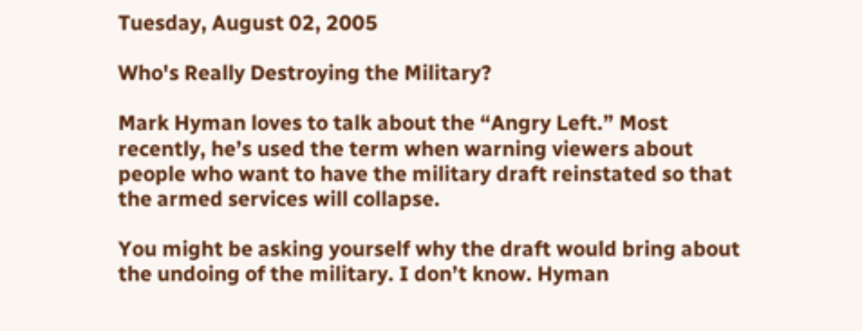Tuesday, August 02, 2005

Who's Really Destroying the Military?

Mark Hyman loves to talk about the “Angry Left.” Most recently, he’s used the term when warning viewers about people who want to have the military draft reinstated so that the armed services will collapse.

You might be asking yourself why the draft would bring about the undoing of the military. I don’t know. Hyman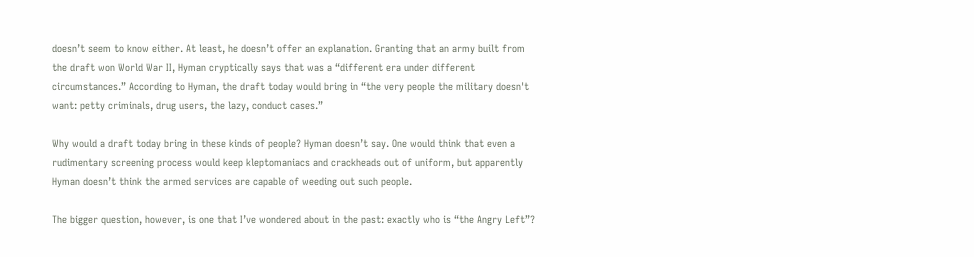doesn’t seem to know either. At least, he doesn’t offer an explanation. Granting that an army built from the draft won World War II, Hyman cryptically says that was a “different era under different circumstances.” According to Hyman, the draft today would bring in “the very people the military doesn't want: petty criminals, drug users, the lazy, conduct cases.”

Why would a draft today bring in these kinds of people? Hyman doesn’t say. One would think that even a rudimentary screening process would keep kleptomaniacs and crackheads out of uniform, but apparently Hyman doesn’t think the armed services are capable of weeding out such people.

The bigger question, however, is one that I’ve wondered about in the past: exactly who is “the Angry Left”?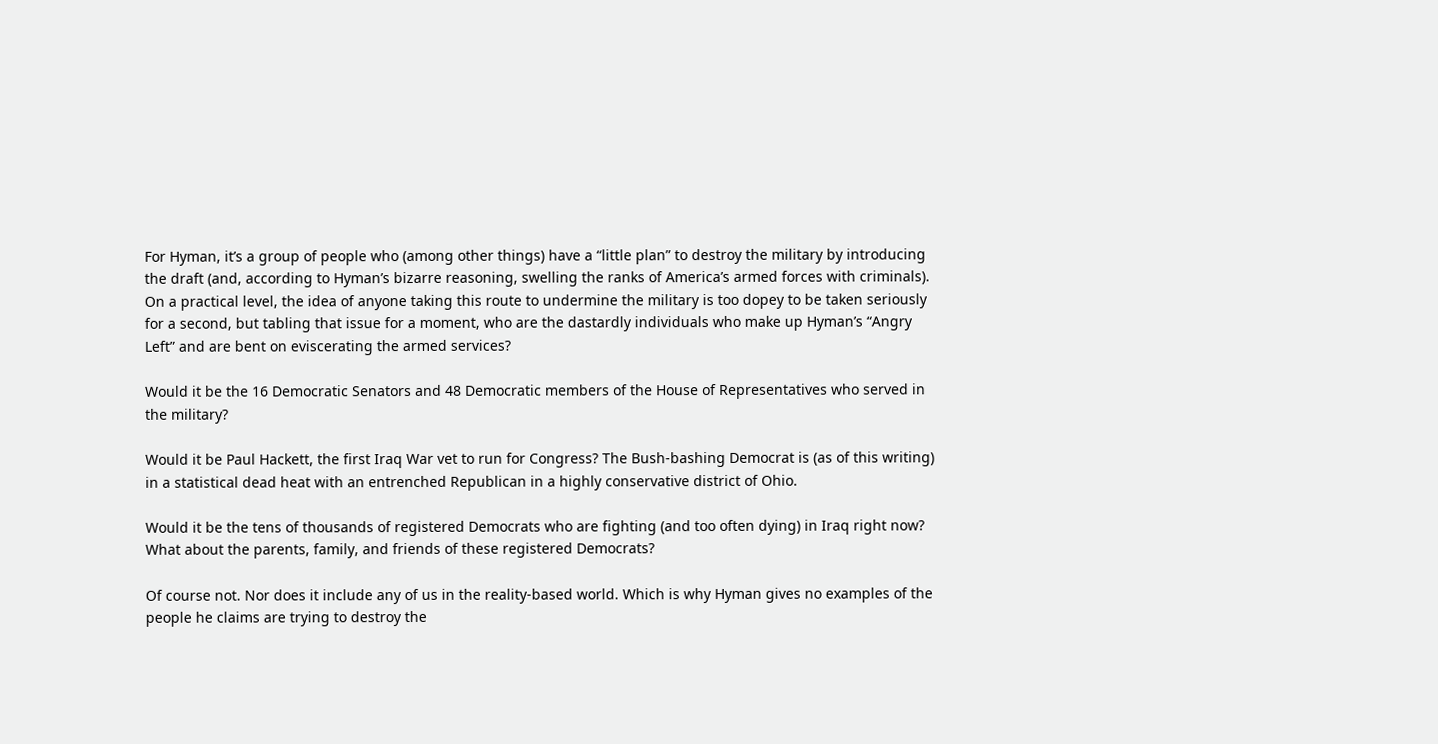For Hyman, it’s a group of people who (among other things) have a “little plan” to destroy the military by introducing the draft (and, according to Hyman’s bizarre reasoning, swelling the ranks of America’s armed forces with criminals). On a practical level, the idea of anyone taking this route to undermine the military is too dopey to be taken seriously for a second, but tabling that issue for a moment, who are the dastardly individuals who make up Hyman’s “Angry Left” and are bent on eviscerating the armed services?

Would it be the 16 Democratic Senators and 48 Democratic members of the House of Representatives who served in the military?

Would it be Paul Hackett, the first Iraq War vet to run for Congress? The Bush-bashing Democrat is (as of this writing) in a statistical dead heat with an entrenched Republican in a highly conservative district of Ohio.

Would it be the tens of thousands of registered Democrats who are fighting (and too often dying) in Iraq right now? What about the parents, family, and friends of these registered Democrats?

Of course not. Nor does it include any of us in the reality-based world. Which is why Hyman gives no examples of the people he claims are trying to destroy the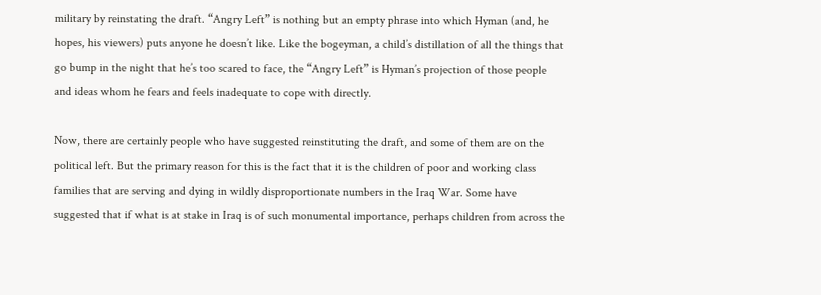military by reinstating the draft. “Angry Left” is nothing but an empty phrase into which Hyman (and, he hopes, his viewers) puts anyone he doesn’t like. Like the bogeyman, a child’s distillation of all the things that go bump in the night that he’s too scared to face, the “Angry Left” is Hyman’s projection of those people and ideas whom he fears and feels inadequate to cope with directly.

Now, there are certainly people who have suggested reinstituting the draft, and some of them are on the political left. But the primary reason for this is the fact that it is the children of poor and working class families that are serving and dying in wildly disproportionate numbers in the Iraq War. Some have suggested that if what is at stake in Iraq is of such monumental importance, perhaps children from across the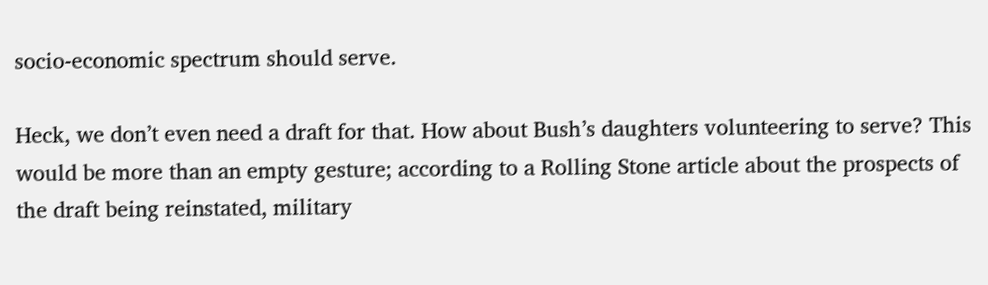socio-economic spectrum should serve.

Heck, we don’t even need a draft for that. How about Bush’s daughters volunteering to serve? This would be more than an empty gesture; according to a Rolling Stone article about the prospects of the draft being reinstated, military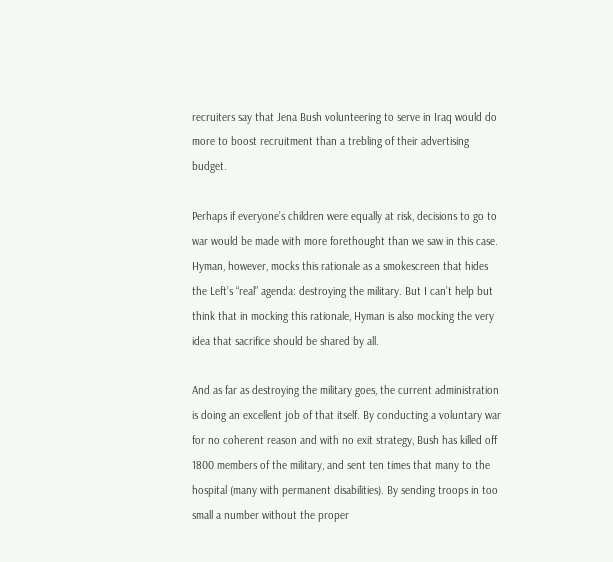recruiters say that Jena Bush volunteering to serve in Iraq would do more to boost recruitment than a trebling of their advertising budget.

Perhaps if everyone’s children were equally at risk, decisions to go to war would be made with more forethought than we saw in this case. Hyman, however, mocks this rationale as a smokescreen that hides the Left’s “real” agenda: destroying the military. But I can’t help but think that in mocking this rationale, Hyman is also mocking the very idea that sacrifice should be shared by all.

And as far as destroying the military goes, the current administration is doing an excellent job of that itself. By conducting a voluntary war for no coherent reason and with no exit strategy, Bush has killed off 1800 members of the military, and sent ten times that many to the hospital (many with permanent disabilities). By sending troops in too small a number without the proper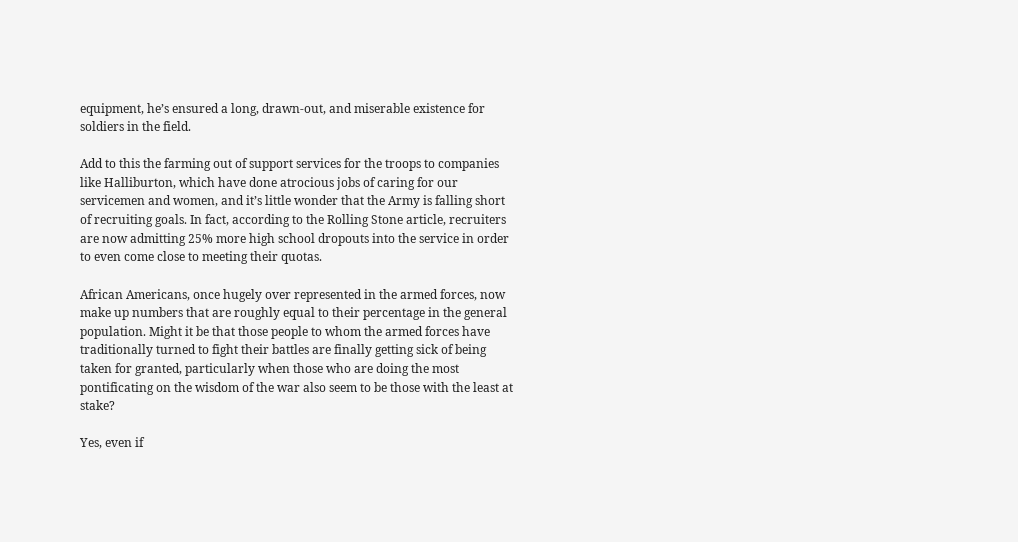equipment, he’s ensured a long, drawn-out, and miserable existence for soldiers in the field.

Add to this the farming out of support services for the troops to companies like Halliburton, which have done atrocious jobs of caring for our servicemen and women, and it’s little wonder that the Army is falling short of recruiting goals. In fact, according to the Rolling Stone article, recruiters are now admitting 25% more high school dropouts into the service in order to even come close to meeting their quotas.

African Americans, once hugely over represented in the armed forces, now make up numbers that are roughly equal to their percentage in the general population. Might it be that those people to whom the armed forces have traditionally turned to fight their battles are finally getting sick of being taken for granted, particularly when those who are doing the most pontificating on the wisdom of the war also seem to be those with the least at stake?

Yes, even if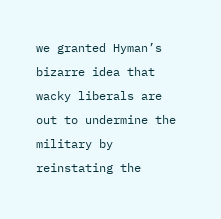we granted Hyman’s bizarre idea that wacky liberals are out to undermine the military by reinstating the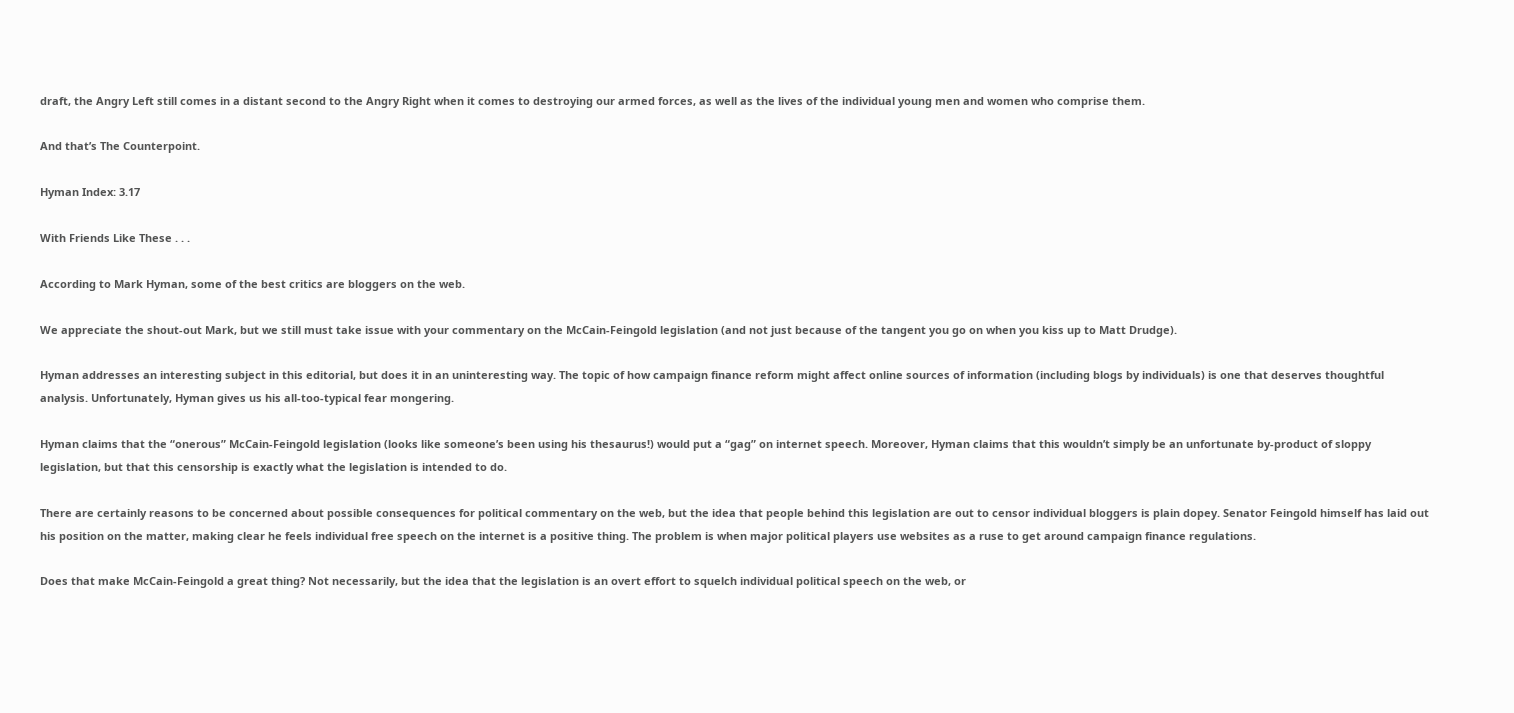draft, the Angry Left still comes in a distant second to the Angry Right when it comes to destroying our armed forces, as well as the lives of the individual young men and women who comprise them.

And that’s The Counterpoint.

Hyman Index: 3.17

With Friends Like These . . .

According to Mark Hyman, some of the best critics are bloggers on the web.

We appreciate the shout-out Mark, but we still must take issue with your commentary on the McCain-Feingold legislation (and not just because of the tangent you go on when you kiss up to Matt Drudge).

Hyman addresses an interesting subject in this editorial, but does it in an uninteresting way. The topic of how campaign finance reform might affect online sources of information (including blogs by individuals) is one that deserves thoughtful analysis. Unfortunately, Hyman gives us his all-too-typical fear mongering.

Hyman claims that the “onerous” McCain-Feingold legislation (looks like someone’s been using his thesaurus!) would put a “gag” on internet speech. Moreover, Hyman claims that this wouldn’t simply be an unfortunate by-product of sloppy legislation, but that this censorship is exactly what the legislation is intended to do.

There are certainly reasons to be concerned about possible consequences for political commentary on the web, but the idea that people behind this legislation are out to censor individual bloggers is plain dopey. Senator Feingold himself has laid out his position on the matter, making clear he feels individual free speech on the internet is a positive thing. The problem is when major political players use websites as a ruse to get around campaign finance regulations.

Does that make McCain-Feingold a great thing? Not necessarily, but the idea that the legislation is an overt effort to squelch individual political speech on the web, or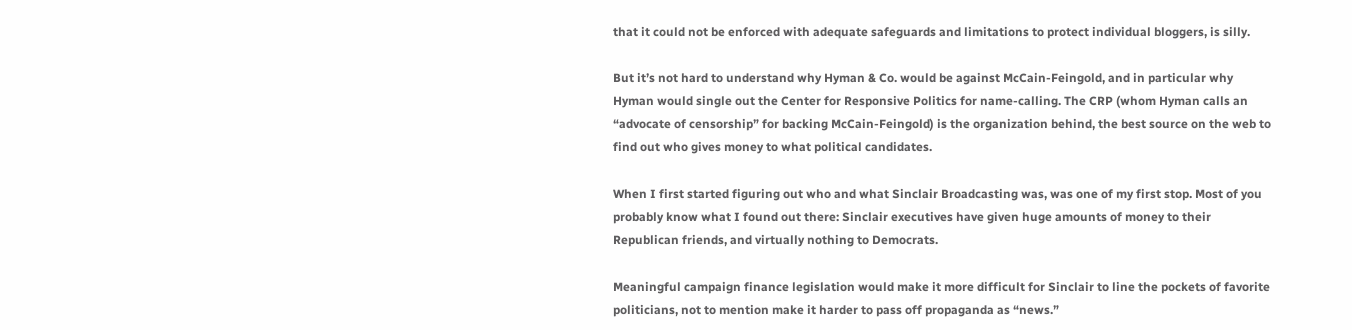that it could not be enforced with adequate safeguards and limitations to protect individual bloggers, is silly.

But it’s not hard to understand why Hyman & Co. would be against McCain-Feingold, and in particular why Hyman would single out the Center for Responsive Politics for name-calling. The CRP (whom Hyman calls an “advocate of censorship” for backing McCain-Feingold) is the organization behind, the best source on the web to find out who gives money to what political candidates.

When I first started figuring out who and what Sinclair Broadcasting was, was one of my first stop. Most of you probably know what I found out there: Sinclair executives have given huge amounts of money to their Republican friends, and virtually nothing to Democrats.

Meaningful campaign finance legislation would make it more difficult for Sinclair to line the pockets of favorite politicians, not to mention make it harder to pass off propaganda as “news.”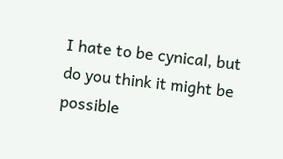I hate to be cynical, but do you think it might be possible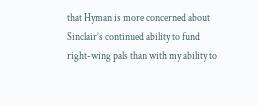that Hyman is more concerned about Sinclair’s continued ability to fund right-wing pals than with my ability to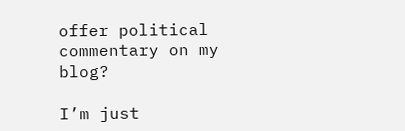offer political commentary on my blog?

I’m just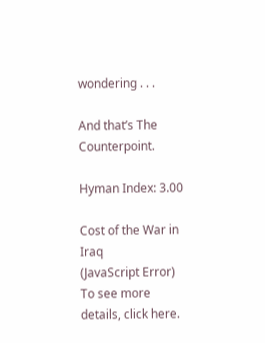wondering . . .

And that’s The Counterpoint.

Hyman Index: 3.00

Cost of the War in Iraq
(JavaScript Error)
To see more details, click here.